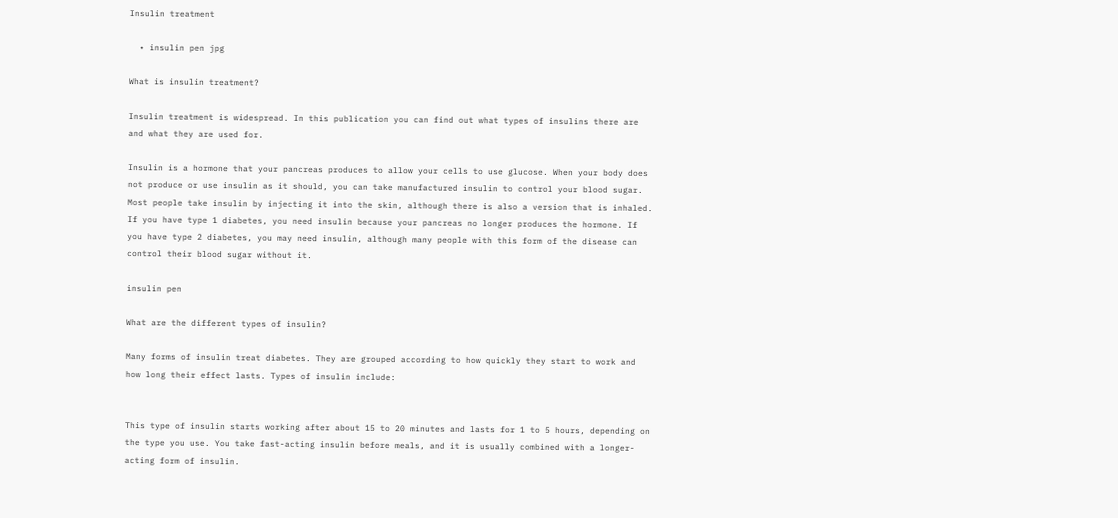Insulin treatment

  • insulin pen jpg

What is insulin treatment?

Insulin treatment is widespread. In this publication you can find out what types of insulins there are and what they are used for.

Insulin is a hormone that your pancreas produces to allow your cells to use glucose. When your body does not produce or use insulin as it should, you can take manufactured insulin to control your blood sugar. Most people take insulin by injecting it into the skin, although there is also a version that is inhaled. If you have type 1 diabetes, you need insulin because your pancreas no longer produces the hormone. If you have type 2 diabetes, you may need insulin, although many people with this form of the disease can control their blood sugar without it.

insulin pen

What are the different types of insulin?

Many forms of insulin treat diabetes. They are grouped according to how quickly they start to work and how long their effect lasts. Types of insulin include:


This type of insulin starts working after about 15 to 20 minutes and lasts for 1 to 5 hours, depending on the type you use. You take fast-acting insulin before meals, and it is usually combined with a longer-acting form of insulin.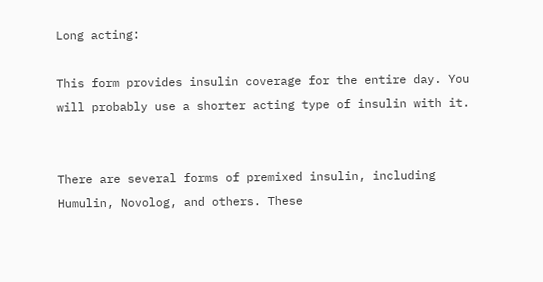Long acting:

This form provides insulin coverage for the entire day. You will probably use a shorter acting type of insulin with it.


There are several forms of premixed insulin, including Humulin, Novolog, and others. These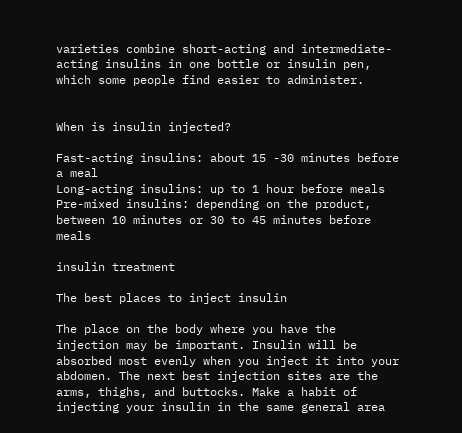varieties combine short-acting and intermediate-acting insulins in one bottle or insulin pen, which some people find easier to administer.


When is insulin injected?

Fast-acting insulins: about 15 -30 minutes before a meal
Long-acting insulins: up to 1 hour before meals
Pre-mixed insulins: depending on the product, between 10 minutes or 30 to 45 minutes before meals

insulin treatment

The best places to inject insulin

The place on the body where you have the injection may be important. Insulin will be absorbed most evenly when you inject it into your abdomen. The next best injection sites are the arms, thighs, and buttocks. Make a habit of injecting your insulin in the same general area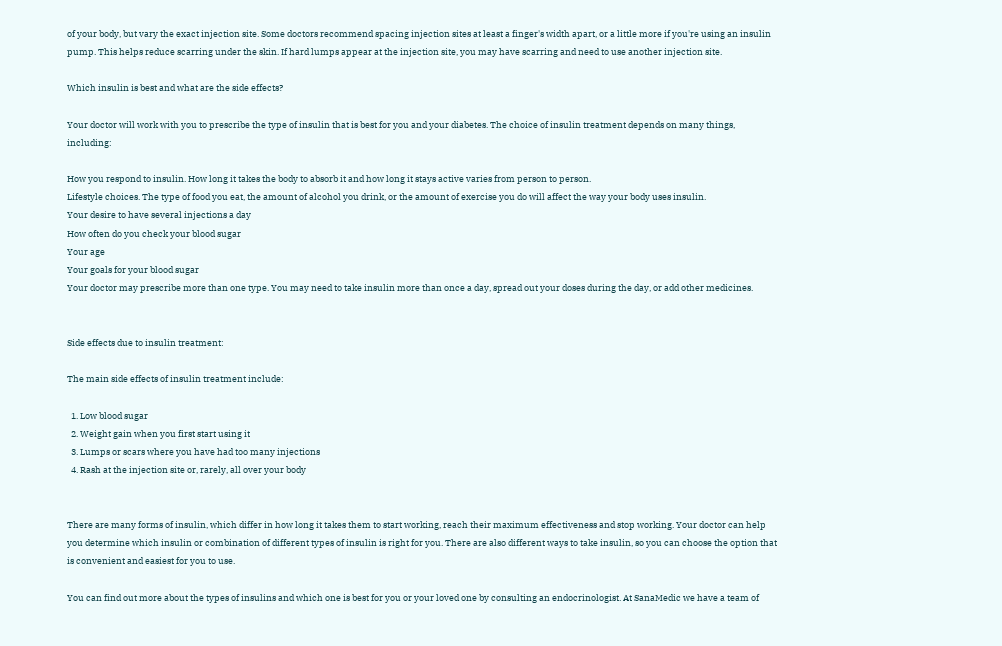of your body, but vary the exact injection site. Some doctors recommend spacing injection sites at least a finger's width apart, or a little more if you're using an insulin pump. This helps reduce scarring under the skin. If hard lumps appear at the injection site, you may have scarring and need to use another injection site.

Which insulin is best and what are the side effects?

Your doctor will work with you to prescribe the type of insulin that is best for you and your diabetes. The choice of insulin treatment depends on many things, including:

How you respond to insulin. How long it takes the body to absorb it and how long it stays active varies from person to person.
Lifestyle choices. The type of food you eat, the amount of alcohol you drink, or the amount of exercise you do will affect the way your body uses insulin.
Your desire to have several injections a day
How often do you check your blood sugar
Your age
Your goals for your blood sugar
Your doctor may prescribe more than one type. You may need to take insulin more than once a day, spread out your doses during the day, or add other medicines.


Side effects due to insulin treatment:

The main side effects of insulin treatment include:

  1. Low blood sugar
  2. Weight gain when you first start using it
  3. Lumps or scars where you have had too many injections
  4. Rash at the injection site or, rarely, all over your body


There are many forms of insulin, which differ in how long it takes them to start working, reach their maximum effectiveness and stop working. Your doctor can help you determine which insulin or combination of different types of insulin is right for you. There are also different ways to take insulin, so you can choose the option that is convenient and easiest for you to use.

You can find out more about the types of insulins and which one is best for you or your loved one by consulting an endocrinologist. At SanaMedic we have a team of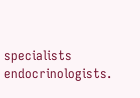specialists endocrinologists.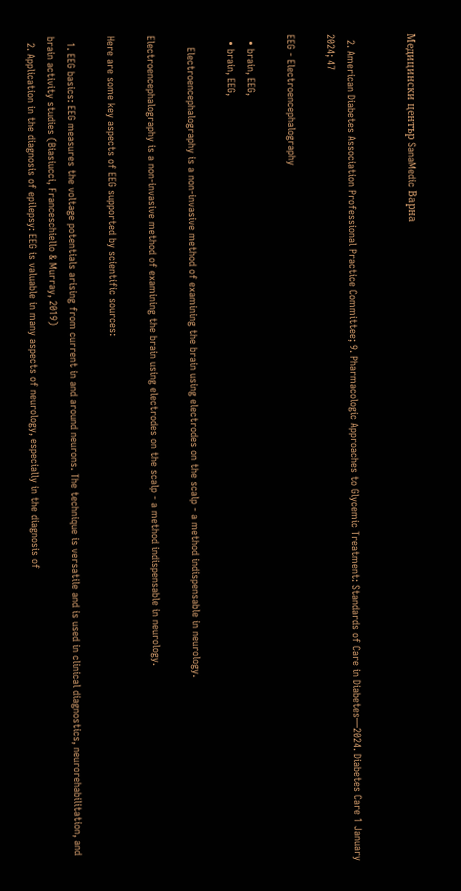Медицински център SanaMedic Варна


  2. American Diabetes Association Professional Practice Committee; 9. Pharmacologic Approaches to Glycemic Treatment: Standards of Care in Diabetes—2024. Diabetes Care 1 January 2024; 47

EEG - Electroencephalography

  • brain, EEG,
  • brain, EEG,

    Electroencephalography is a non-invasive method of examining the brain using electrodes on the scalp - a method indispensable in neurology.

Electroencephalography is a non-invasive method of examining the brain using electrodes on the scalp - a method indispensable in neurology.

Here are some key aspects of EEG supported by scientific sources:

  1. EEG basics: EEG measures the voltage potentials arising from current in and around neurons. The technique is versatile and is used in clinical diagnostics, neurorehabilitation, and brain activity studies (Biasiucci, Franceschiello & Murray, 2019)
  2. Application in the diagnosis of epilepsy: EEG is valuable in many aspects of neurology, especially in the diagnosis of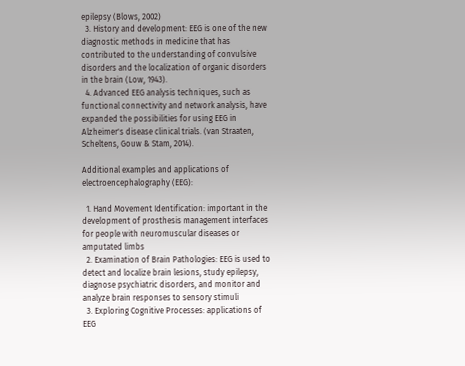epilepsy (Blows, 2002)
  3. History and development: EEG is one of the new diagnostic methods in medicine that has contributed to the understanding of convulsive disorders and the localization of organic disorders in the brain (Low, 1943).
  4. Advanced EEG analysis techniques, such as functional connectivity and network analysis, have expanded the possibilities for using EEG in Alzheimer's disease clinical trials. (van Straaten, Scheltens, Gouw & Stam, 2014).

Additional examples and applications of electroencephalography (EEG):

  1. Hand Movement Identification: important in the development of prosthesis management interfaces for people with neuromuscular diseases or amputated limbs
  2. Examination of Brain Pathologies: EEG is used to detect and localize brain lesions, study epilepsy, diagnose psychiatric disorders, and monitor and analyze brain responses to sensory stimuli
  3. Exploring Cognitive Processes: applications of EEG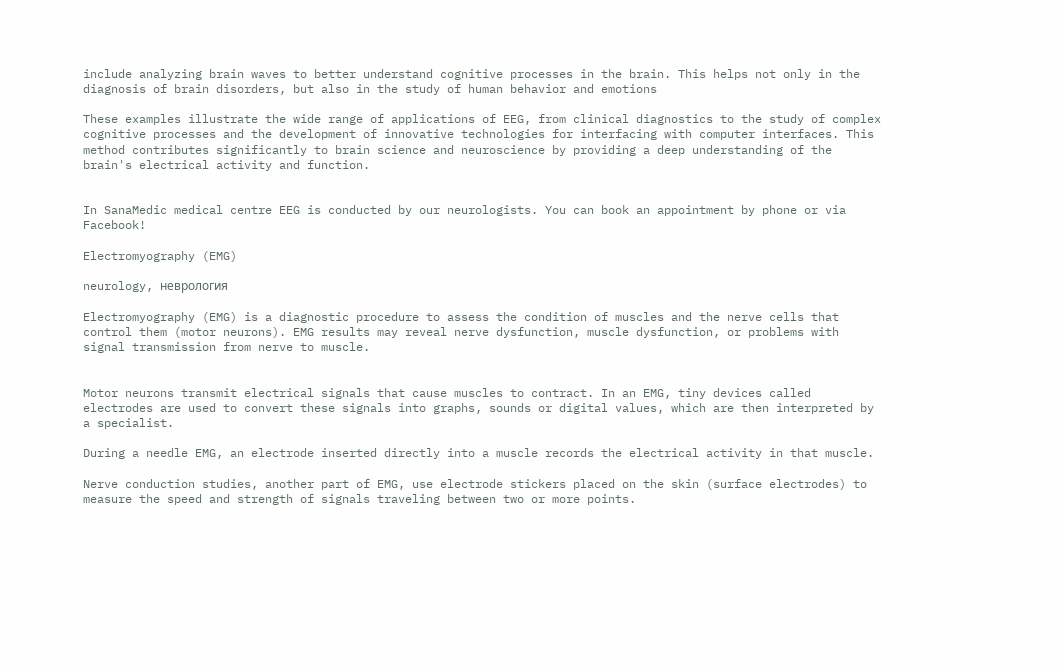include analyzing brain waves to better understand cognitive processes in the brain. This helps not only in the diagnosis of brain disorders, but also in the study of human behavior and emotions

These examples illustrate the wide range of applications of EEG, from clinical diagnostics to the study of complex cognitive processes and the development of innovative technologies for interfacing with computer interfaces. This method contributes significantly to brain science and neuroscience by providing a deep understanding of the brain's electrical activity and function.


In SanaMedic medical centre EEG is conducted by our neurologists. You can book an appointment by phone or via Facebook!

Electromyography (EMG)

neurology, неврология

Electromyography (EMG) is a diagnostic procedure to assess the condition of muscles and the nerve cells that control them (motor neurons). EMG results may reveal nerve dysfunction, muscle dysfunction, or problems with signal transmission from nerve to muscle.


Motor neurons transmit electrical signals that cause muscles to contract. In an EMG, tiny devices called electrodes are used to convert these signals into graphs, sounds or digital values, which are then interpreted by a specialist.

During a needle EMG, an electrode inserted directly into a muscle records the electrical activity in that muscle.

Nerve conduction studies, another part of EMG, use electrode stickers placed on the skin (surface electrodes) to measure the speed and strength of signals traveling between two or more points.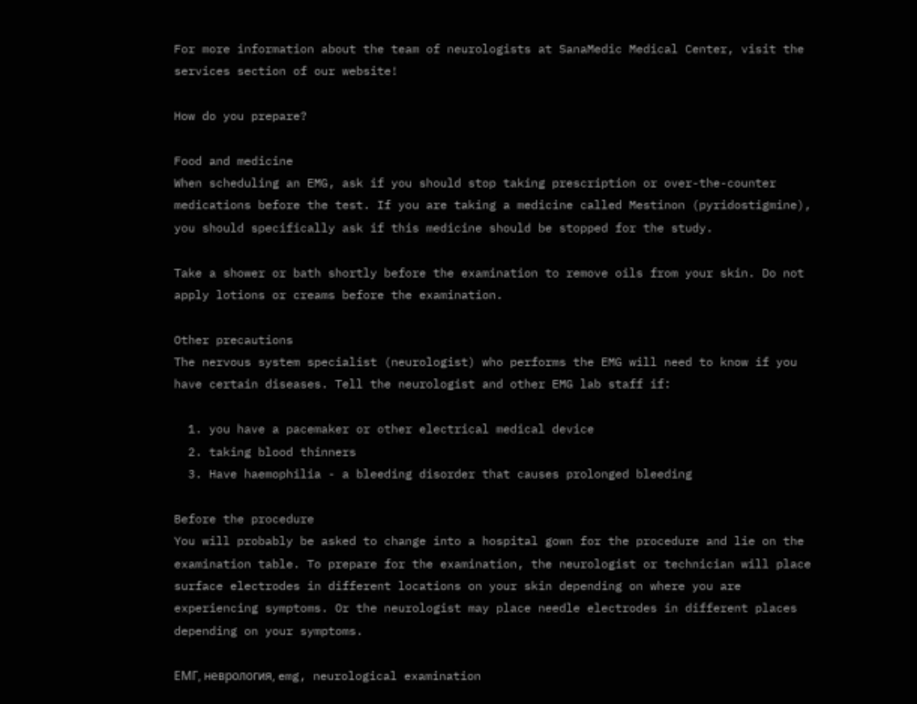For more information about the team of neurologists at SanaMedic Medical Center, visit the services section of our website!

How do you prepare?

Food and medicine
When scheduling an EMG, ask if you should stop taking prescription or over-the-counter medications before the test. If you are taking a medicine called Mestinon (pyridostigmine), you should specifically ask if this medicine should be stopped for the study.

Take a shower or bath shortly before the examination to remove oils from your skin. Do not apply lotions or creams before the examination.

Other precautions
The nervous system specialist (neurologist) who performs the EMG will need to know if you have certain diseases. Tell the neurologist and other EMG lab staff if:

  1. you have a pacemaker or other electrical medical device
  2. taking blood thinners
  3. Have haemophilia - a bleeding disorder that causes prolonged bleeding

Before the procedure
You will probably be asked to change into a hospital gown for the procedure and lie on the examination table. To prepare for the examination, the neurologist or technician will place surface electrodes in different locations on your skin depending on where you are experiencing symptoms. Or the neurologist may place needle electrodes in different places depending on your symptoms.

ЕМГ, неврология, emg, neurological examination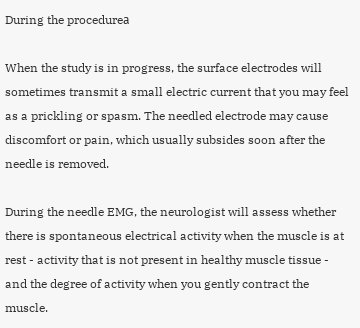During the procedureа

When the study is in progress, the surface electrodes will sometimes transmit a small electric current that you may feel as a prickling or spasm. The needled electrode may cause discomfort or pain, which usually subsides soon after the needle is removed.

During the needle EMG, the neurologist will assess whether there is spontaneous electrical activity when the muscle is at rest - activity that is not present in healthy muscle tissue - and the degree of activity when you gently contract the muscle.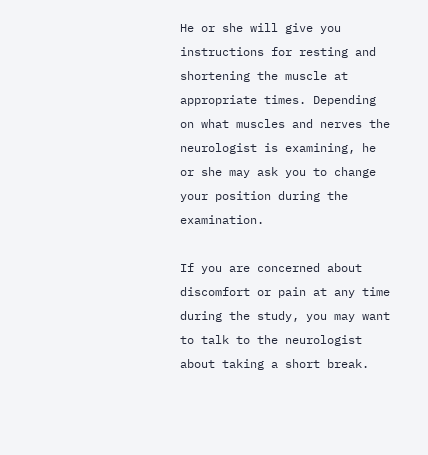He or she will give you instructions for resting and shortening the muscle at appropriate times. Depending on what muscles and nerves the neurologist is examining, he or she may ask you to change your position during the examination.

If you are concerned about discomfort or pain at any time during the study, you may want to talk to the neurologist about taking a short break.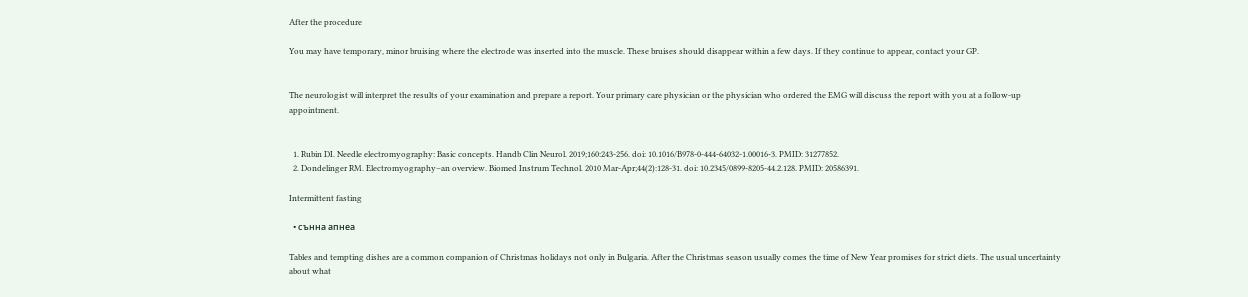After the procedure

You may have temporary, minor bruising where the electrode was inserted into the muscle. These bruises should disappear within a few days. If they continue to appear, contact your GP.


The neurologist will interpret the results of your examination and prepare a report. Your primary care physician or the physician who ordered the EMG will discuss the report with you at a follow-up appointment.


  1. Rubin DI. Needle electromyography: Basic concepts. Handb Clin Neurol. 2019;160:243-256. doi: 10.1016/B978-0-444-64032-1.00016-3. PMID: 31277852.
  2. Dondelinger RM. Electromyography–an overview. Biomed Instrum Technol. 2010 Mar-Apr;44(2):128-31. doi: 10.2345/0899-8205-44.2.128. PMID: 20586391.

Intermittent fasting

  • сънна апнеа

Tables and tempting dishes are a common companion of Christmas holidays not only in Bulgaria. After the Christmas season usually comes the time of New Year promises for strict diets. The usual uncertainty about what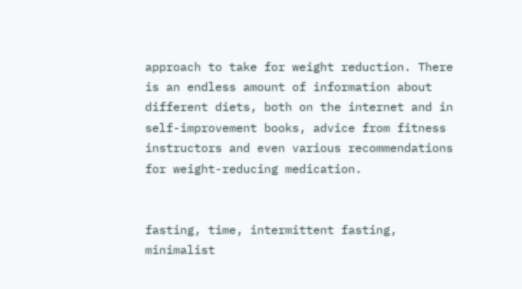approach to take for weight reduction. There is an endless amount of information about different diets, both on the internet and in self-improvement books, advice from fitness instructors and even various recommendations for weight-reducing medication.


fasting, time, intermittent fasting, minimalist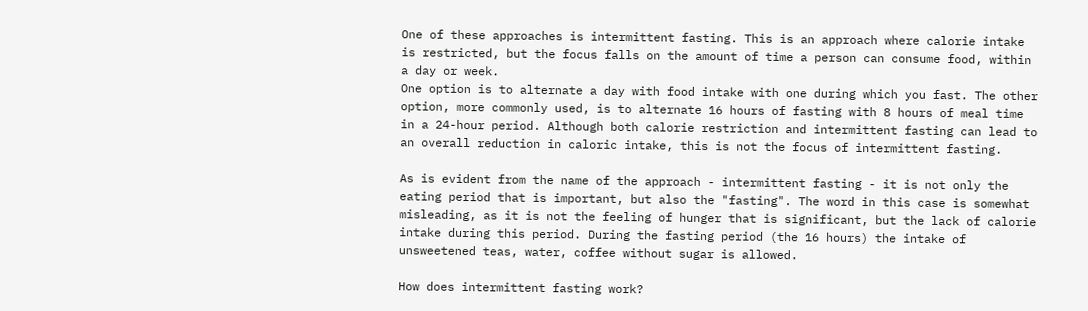One of these approaches is intermittent fasting. This is an approach where calorie intake is restricted, but the focus falls on the amount of time a person can consume food, within a day or week.
One option is to alternate a day with food intake with one during which you fast. The other option, more commonly used, is to alternate 16 hours of fasting with 8 hours of meal time in a 24-hour period. Although both calorie restriction and intermittent fasting can lead to an overall reduction in caloric intake, this is not the focus of intermittent fasting.

As is evident from the name of the approach - intermittent fasting - it is not only the eating period that is important, but also the "fasting". The word in this case is somewhat misleading, as it is not the feeling of hunger that is significant, but the lack of calorie intake during this period. During the fasting period (the 16 hours) the intake of unsweetened teas, water, coffee without sugar is allowed.

How does intermittent fasting work?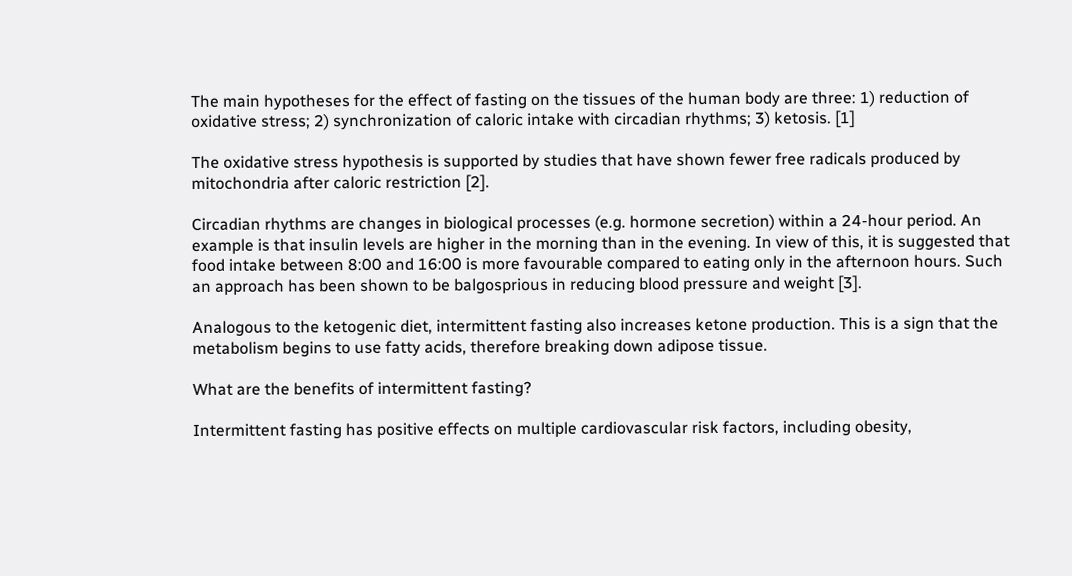The main hypotheses for the effect of fasting on the tissues of the human body are three: 1) reduction of oxidative stress; 2) synchronization of caloric intake with circadian rhythms; 3) ketosis. [1]

The oxidative stress hypothesis is supported by studies that have shown fewer free radicals produced by mitochondria after caloric restriction [2].

Circadian rhythms are changes in biological processes (e.g. hormone secretion) within a 24-hour period. An example is that insulin levels are higher in the morning than in the evening. In view of this, it is suggested that food intake between 8:00 and 16:00 is more favourable compared to eating only in the afternoon hours. Such an approach has been shown to be balgosprious in reducing blood pressure and weight [3].

Analogous to the ketogenic diet, intermittent fasting also increases ketone production. This is a sign that the metabolism begins to use fatty acids, therefore breaking down adipose tissue.

What are the benefits of intermittent fasting?

Intermittent fasting has positive effects on multiple cardiovascular risk factors, including obesity,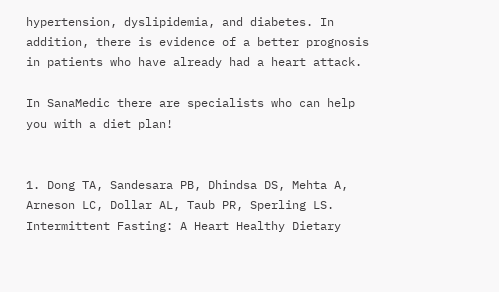hypertension, dyslipidemia, and diabetes. In addition, there is evidence of a better prognosis in patients who have already had a heart attack.

In SanaMedic there are specialists who can help you with a diet plan!


1. Dong TA, Sandesara PB, Dhindsa DS, Mehta A, Arneson LC, Dollar AL, Taub PR, Sperling LS. Intermittent Fasting: A Heart Healthy Dietary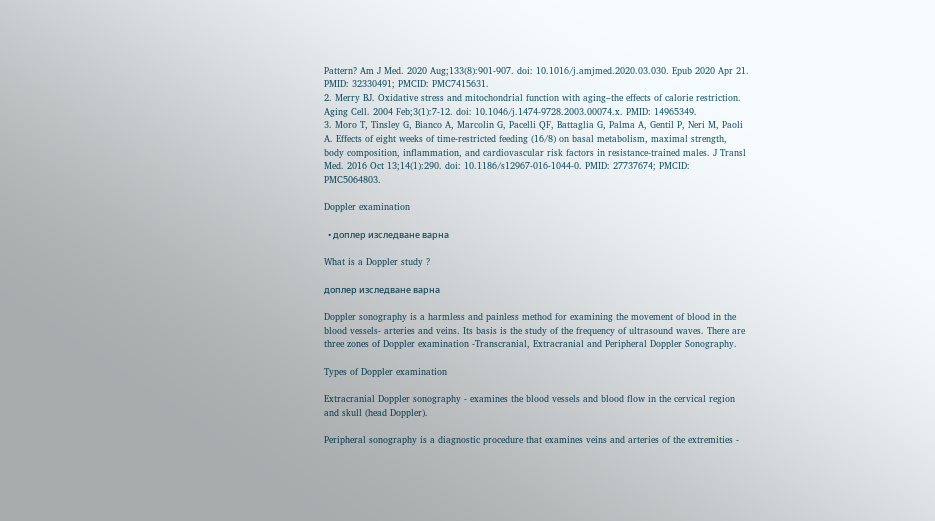Pattern? Am J Med. 2020 Aug;133(8):901-907. doi: 10.1016/j.amjmed.2020.03.030. Epub 2020 Apr 21. PMID: 32330491; PMCID: PMC7415631.
2. Merry BJ. Oxidative stress and mitochondrial function with aging–the effects of calorie restriction. Aging Cell. 2004 Feb;3(1):7-12. doi: 10.1046/j.1474-9728.2003.00074.x. PMID: 14965349.
3. Moro T, Tinsley G, Bianco A, Marcolin G, Pacelli QF, Battaglia G, Palma A, Gentil P, Neri M, Paoli A. Effects of eight weeks of time-restricted feeding (16/8) on basal metabolism, maximal strength, body composition, inflammation, and cardiovascular risk factors in resistance-trained males. J Transl Med. 2016 Oct 13;14(1):290. doi: 10.1186/s12967-016-1044-0. PMID: 27737674; PMCID: PMC5064803.

Doppler examination

  • доплер изследване варна

What is a Doppler study ?

доплер изследване варна

Doppler sonography is a harmless and painless method for examining the movement of blood in the blood vessels- arteries and veins. Its basis is the study of the frequency of ultrasound waves. There are three zones of Doppler examination -Transcranial, Extracranial and Peripheral Doppler Sonography.

Types of Doppler examination

Extracranial Doppler sonography - examines the blood vessels and blood flow in the cervical region and skull (head Doppler).

Peripheral sonography is a diagnostic procedure that examines veins and arteries of the extremities -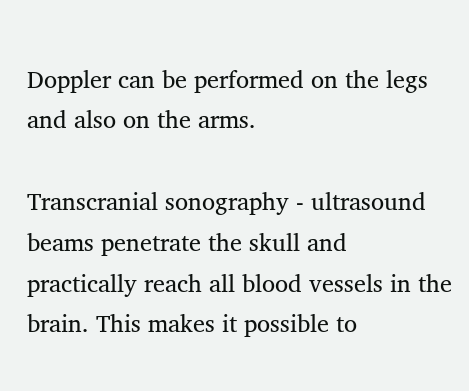Doppler can be performed on the legs and also on the arms.

Transcranial sonography - ultrasound beams penetrate the skull and practically reach all blood vessels in the brain. This makes it possible to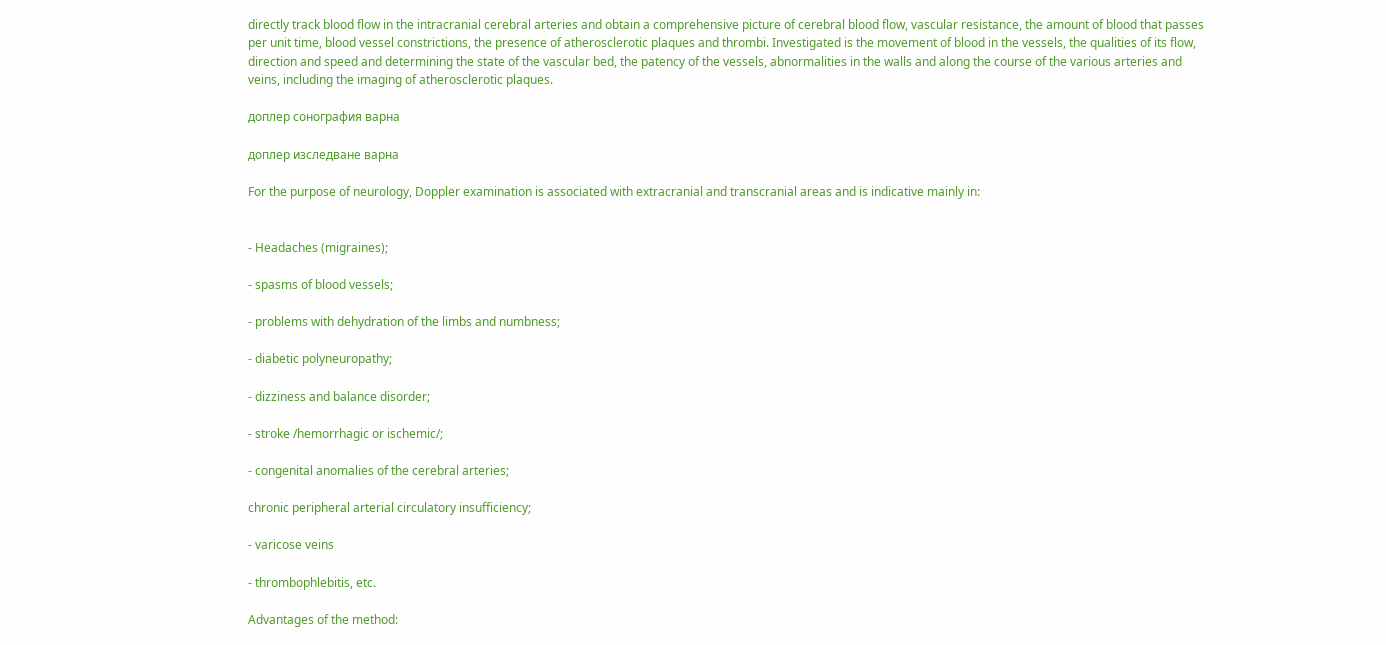directly track blood flow in the intracranial cerebral arteries and obtain a comprehensive picture of cerebral blood flow, vascular resistance, the amount of blood that passes per unit time, blood vessel constrictions, the presence of atherosclerotic plaques and thrombi. Investigated is the movement of blood in the vessels, the qualities of its flow, direction and speed and determining the state of the vascular bed, the patency of the vessels, abnormalities in the walls and along the course of the various arteries and veins, including the imaging of atherosclerotic plaques.

доплер сонография варна

доплер изследване варна

For the purpose of neurology, Doppler examination is associated with extracranial and transcranial areas and is indicative mainly in:


- Headaches (migraines);

- spasms of blood vessels;

- problems with dehydration of the limbs and numbness;

- diabetic polyneuropathy;

- dizziness and balance disorder;

- stroke /hemorrhagic or ischemic/;

- congenital anomalies of the cerebral arteries;

chronic peripheral arterial circulatory insufficiency;

- varicose veins

- thrombophlebitis, etc.

Advantages of the method: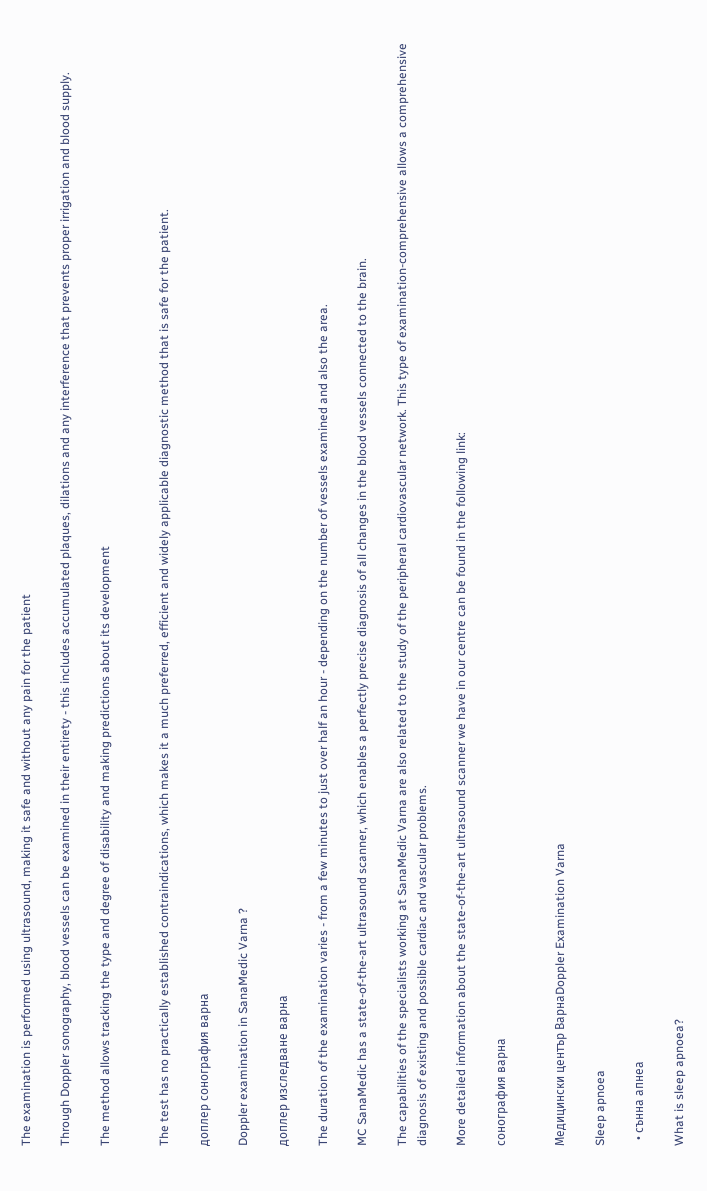The examination is performed using ultrasound, making it safe and without any pain for the patient

Through Doppler sonography, blood vessels can be examined in their entirety - this includes accumulated plaques, dilations and any interference that prevents proper irrigation and blood supply.

The method allows tracking the type and degree of disability and making predictions about its development


The test has no practically established contraindications, which makes it a much preferred, efficient and widely applicable diagnostic method that is safe for the patient.

доплер сонография варна

Doppler examination in SanaMedic Varna ?

доплер изследване варна

The duration of the examination varies - from a few minutes to just over half an hour - depending on the number of vessels examined and also the area.

MC SanaMedic has a state-of-the-art ultrasound scanner, which enables a perfectly precise diagnosis of all changes in the blood vessels connected to the brain.

The capabilities of the specialists working at SanaMedic Varna are also related to the study of the peripheral cardiovascular network. This type of examination-comprehensive allows a comprehensive diagnosis of existing and possible cardiac and vascular problems.

More detailed information about the state-of-the-art ultrasound scanner we have in our centre can be found in the following link:

сонография варна


Медицински център ВарнаDoppler Examination Varna

Sleep apnoea

  • сънна апнеа

What is sleep apnoea?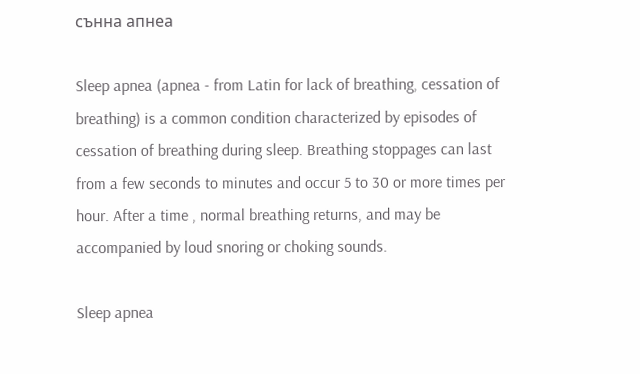сънна апнеа

Sleep apnea (apnea - from Latin for lack of breathing, cessation of breathing) is a common condition characterized by episodes of cessation of breathing during sleep. Breathing stoppages can last from a few seconds to minutes and occur 5 to 30 or more times per hour. After a time , normal breathing returns, and may be accompanied by loud snoring or choking sounds.

Sleep apnea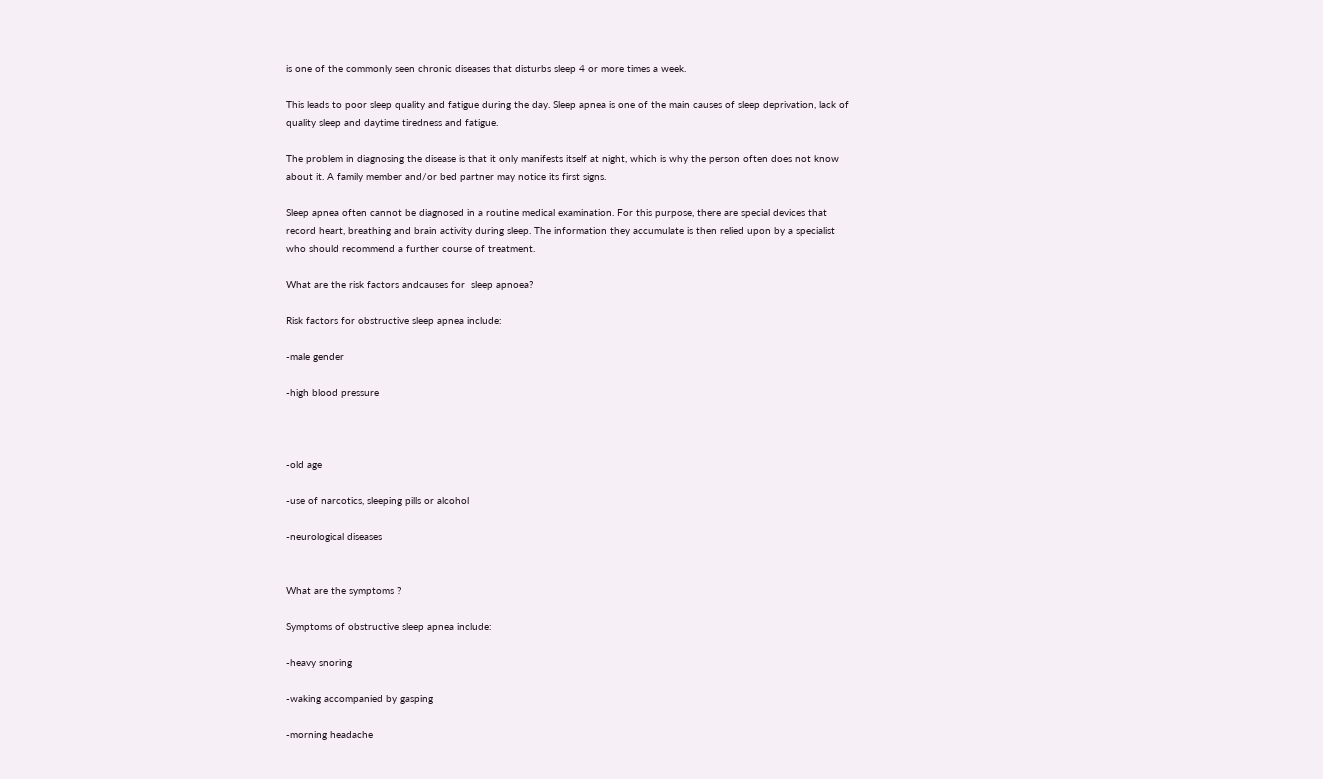is one of the commonly seen chronic diseases that disturbs sleep 4 or more times a week.

This leads to poor sleep quality and fatigue during the day. Sleep apnea is one of the main causes of sleep deprivation, lack of quality sleep and daytime tiredness and fatigue.

The problem in diagnosing the disease is that it only manifests itself at night, which is why the person often does not know about it. A family member and/or bed partner may notice its first signs.

Sleep apnea often cannot be diagnosed in a routine medical examination. For this purpose, there are special devices that record heart, breathing and brain activity during sleep. The information they accumulate is then relied upon by a specialist who should recommend a further course of treatment.

What are the risk factors andcauses for  sleep apnoea?

Risk factors for obstructive sleep apnea include:

-male gender

-high blood pressure



-old age

-use of narcotics, sleeping pills or alcohol

-neurological diseases


What are the symptoms ?

Symptoms of obstructive sleep apnea include:

-heavy snoring

-waking accompanied by gasping

-morning headache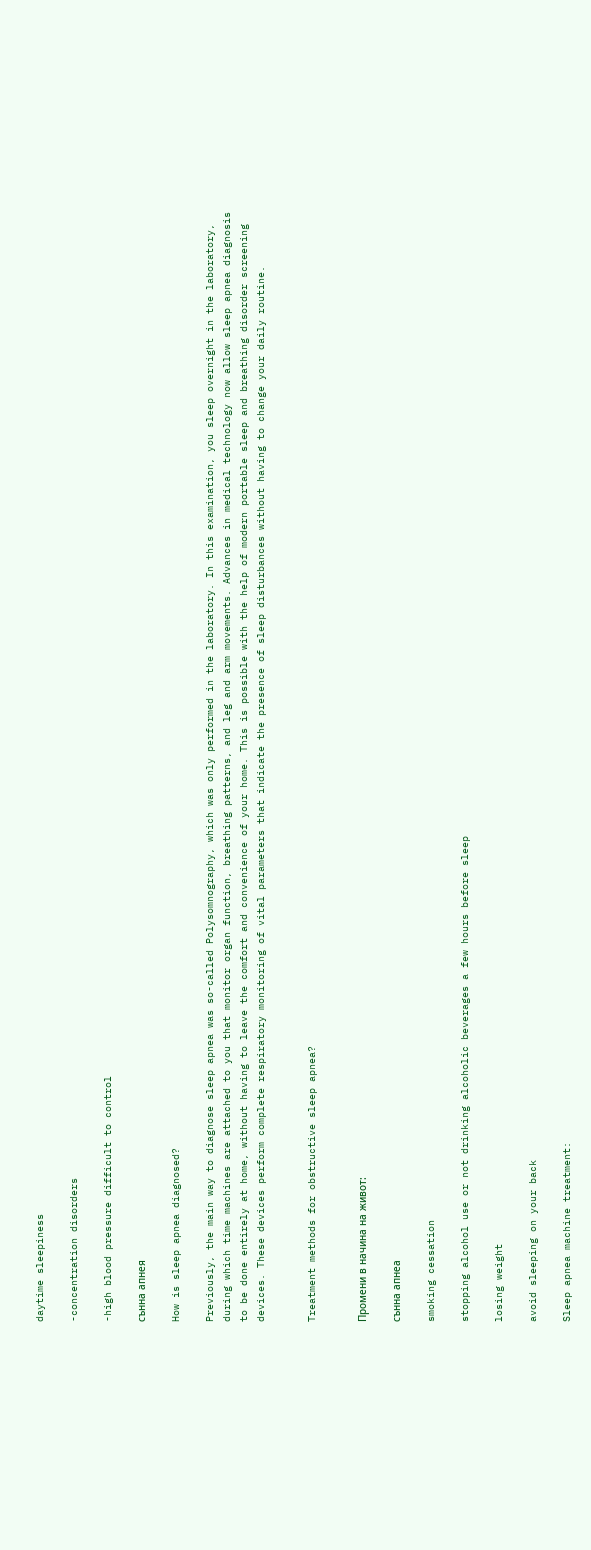daytime sleepiness

-concentration disorders

-high blood pressure difficult to control

сънна апнея

How is sleep apnea diagnosed?

Previously, the main way to diagnose sleep apnea was so-called Polysomnography, which was only performed in the laboratory. In this examination, you sleep overnight in the laboratory, during which time machines are attached to you that monitor organ function, breathing patterns, and leg and arm movements. Advances in medical technology now allow sleep apnea diagnosis to be done entirely at home, without having to leave the comfort and convenience of your home. This is possible with the help of modern portable sleep and breathing disorder screening devices. These devices perform complete respiratory monitoring of vital parameters that indicate the presence of sleep disturbances without having to change your daily routine.


Treatment methods for obstructive sleep apnea?


Промени в начина на живот:

сънна апнеа

smoking cessation

stopping alcohol use or not drinking alcoholic beverages a few hours before sleep

losing weight

avoid sleeping on your back

Sleep apnea machine treatment: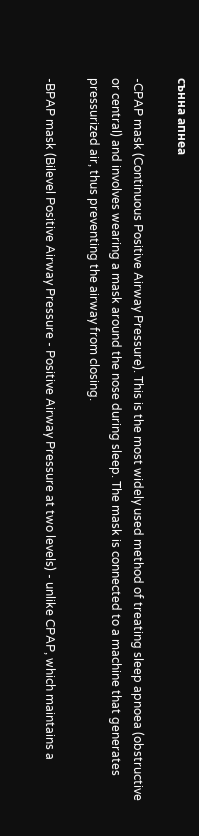сънна апнеа

-CPAP mask (Continuous Positive Airway Pressure). This is the most widely used method of treating sleep apnoea (obstructive or central) and involves wearing a mask around the nose during sleep. The mask is connected to a machine that generates pressurized air, thus preventing the airway from closing.

-BPAP mask (Bilevel Positive Airway Pressure - Positive Airway Pressure at two levels) - unlike CPAP, which maintains a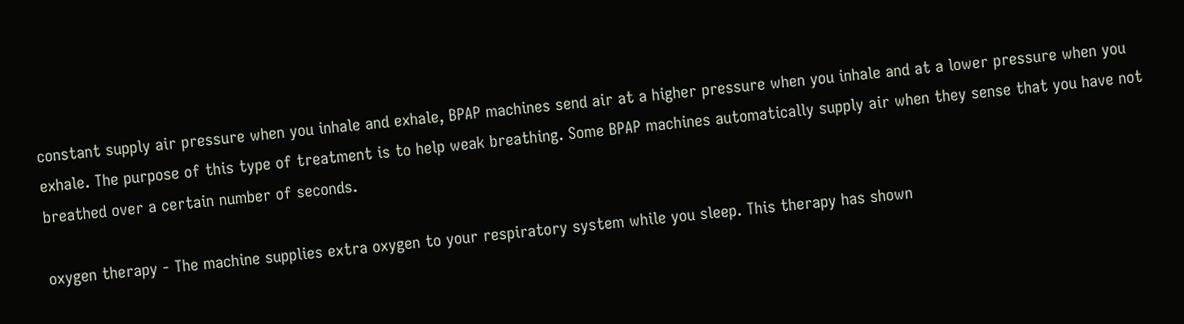constant supply air pressure when you inhale and exhale, BPAP machines send air at a higher pressure when you inhale and at a lower pressure when you exhale. The purpose of this type of treatment is to help weak breathing. Some BPAP machines automatically supply air when they sense that you have not breathed over a certain number of seconds.

oxygen therapy - The machine supplies extra oxygen to your respiratory system while you sleep. This therapy has shown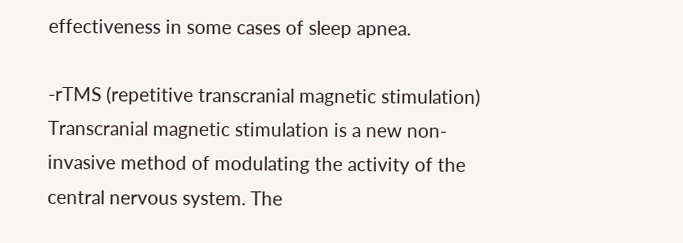effectiveness in some cases of sleep apnea.

-rTMS (repetitive transcranial magnetic stimulation) Transcranial magnetic stimulation is a new non-invasive method of modulating the activity of the central nervous system. The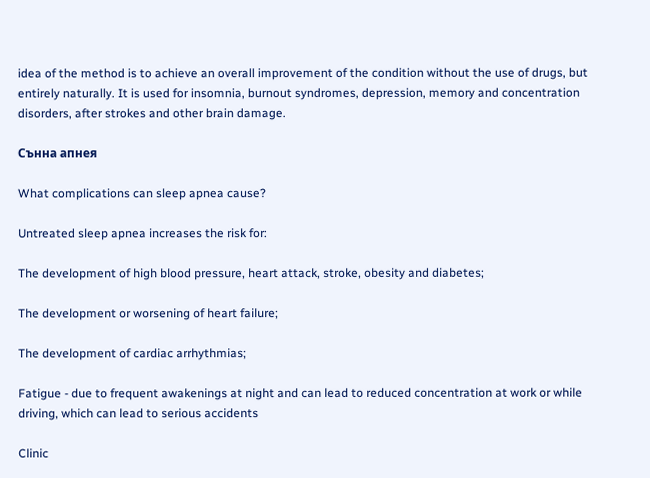idea of the method is to achieve an overall improvement of the condition without the use of drugs, but entirely naturally. It is used for insomnia, burnout syndromes, depression, memory and concentration disorders, after strokes and other brain damage.

Сънна апнея

What complications can sleep apnea cause?

Untreated sleep apnea increases the risk for:

The development of high blood pressure, heart attack, stroke, obesity and diabetes;

The development or worsening of heart failure;

The development of cardiac arrhythmias;

Fatigue - due to frequent awakenings at night and can lead to reduced concentration at work or while driving, which can lead to serious accidents

Clinic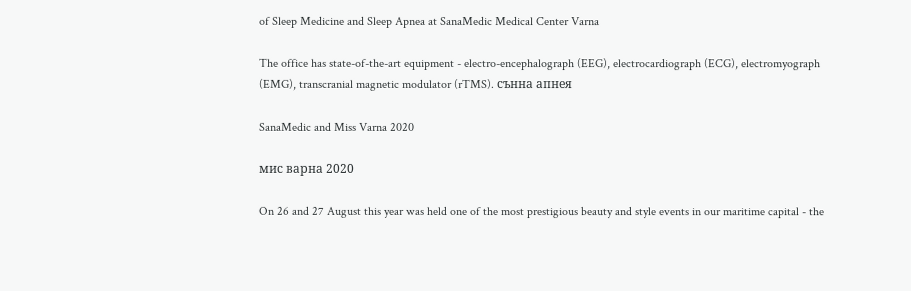of Sleep Medicine and Sleep Apnea at SanaMedic Medical Center Varna

The office has state-of-the-art equipment - electro-encephalograph (EEG), electrocardiograph (ECG), electromyograph (EMG), transcranial magnetic modulator (rTMS). сънна апнея

SanaMedic and Miss Varna 2020

мис варна 2020

On 26 and 27 August this year was held one of the most prestigious beauty and style events in our maritime capital - the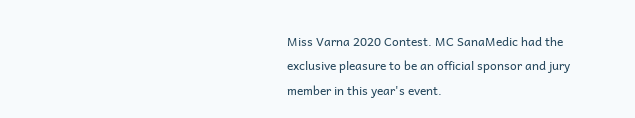Miss Varna 2020 Contest. MC SanaMedic had the exclusive pleasure to be an official sponsor and jury member in this year's event.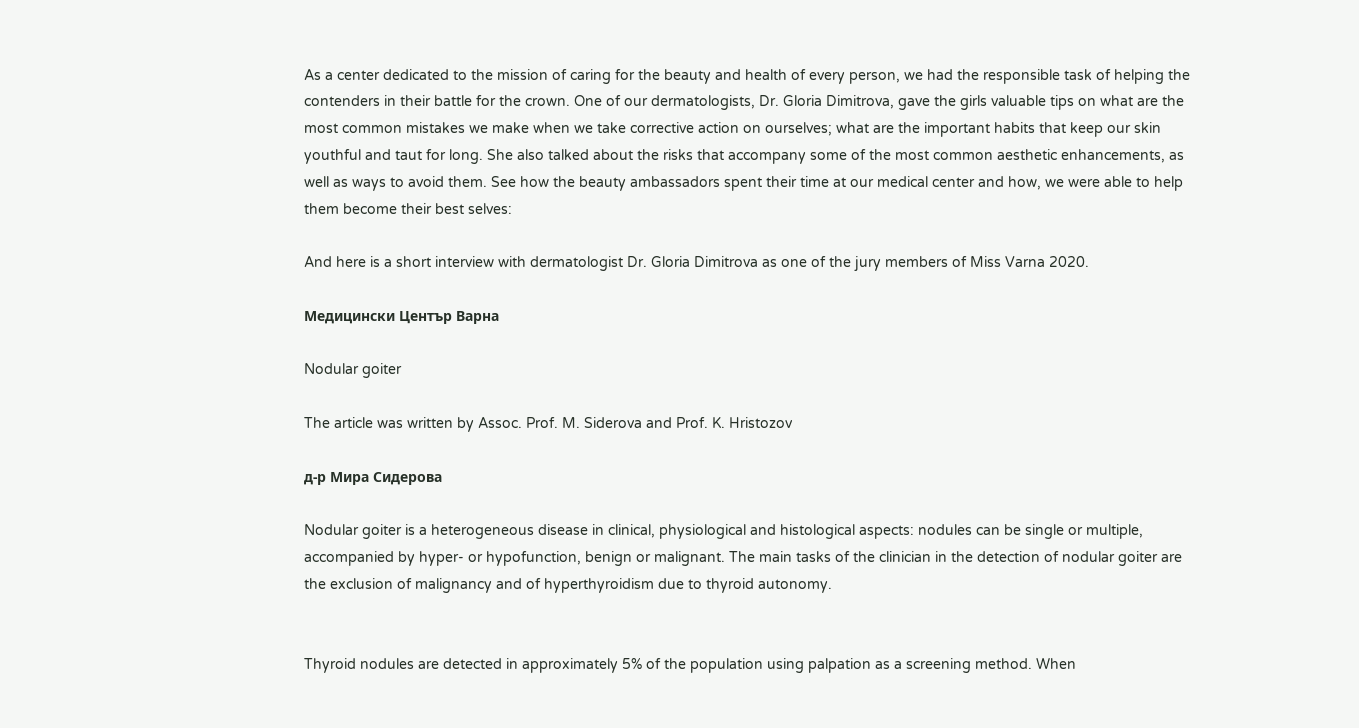As a center dedicated to the mission of caring for the beauty and health of every person, we had the responsible task of helping the contenders in their battle for the crown. One of our dermatologists, Dr. Gloria Dimitrova, gave the girls valuable tips on what are the most common mistakes we make when we take corrective action on ourselves; what are the important habits that keep our skin youthful and taut for long. She also talked about the risks that accompany some of the most common aesthetic enhancements, as well as ways to avoid them. See how the beauty ambassadors spent their time at our medical center and how, we were able to help them become their best selves:

And here is a short interview with dermatologist Dr. Gloria Dimitrova as one of the jury members of Miss Varna 2020.

Медицински Център Варна

Nodular goiter

The article was written by Assoc. Prof. M. Siderova and Prof. K. Hristozov

д-р Мира Сидерова

Nodular goiter is a heterogeneous disease in clinical, physiological and histological aspects: nodules can be single or multiple, accompanied by hyper- or hypofunction, benign or malignant. The main tasks of the clinician in the detection of nodular goiter are the exclusion of malignancy and of hyperthyroidism due to thyroid autonomy.


Thyroid nodules are detected in approximately 5% of the population using palpation as a screening method. When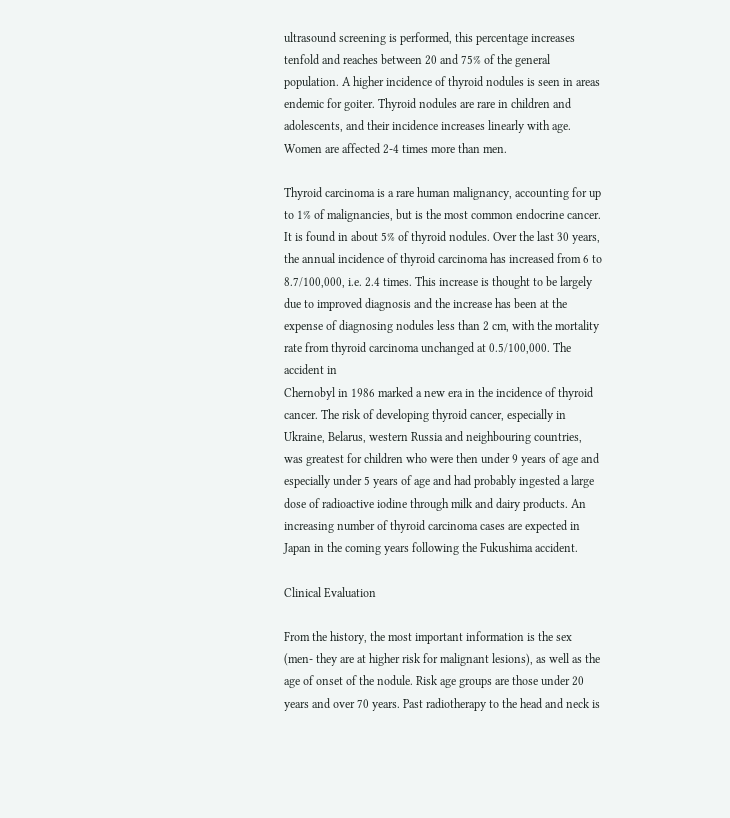ultrasound screening is performed, this percentage increases tenfold and reaches between 20 and 75% of the general population. A higher incidence of thyroid nodules is seen in areas endemic for goiter. Thyroid nodules are rare in children and adolescents, and their incidence increases linearly with age. Women are affected 2-4 times more than men.

Thyroid carcinoma is a rare human malignancy, accounting for up to 1% of malignancies, but is the most common endocrine cancer. It is found in about 5% of thyroid nodules. Over the last 30 years, the annual incidence of thyroid carcinoma has increased from 6 to 8.7/100,000, i.e. 2.4 times. This increase is thought to be largely due to improved diagnosis and the increase has been at the expense of diagnosing nodules less than 2 cm, with the mortality rate from thyroid carcinoma unchanged at 0.5/100,000. The accident in
Chernobyl in 1986 marked a new era in the incidence of thyroid cancer. The risk of developing thyroid cancer, especially in Ukraine, Belarus, western Russia and neighbouring countries, was greatest for children who were then under 9 years of age and especially under 5 years of age and had probably ingested a large dose of radioactive iodine through milk and dairy products. An increasing number of thyroid carcinoma cases are expected in Japan in the coming years following the Fukushima accident.

Clinical Evaluation

From the history, the most important information is the sex (men- they are at higher risk for malignant lesions), as well as the age of onset of the nodule. Risk age groups are those under 20 years and over 70 years. Past radiotherapy to the head and neck is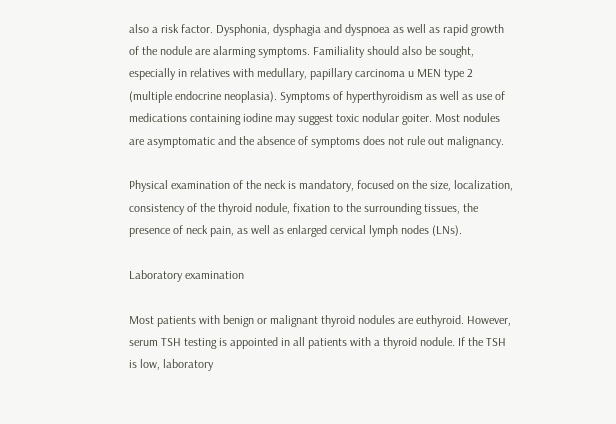also a risk factor. Dysphonia, dysphagia and dyspnoea as well as rapid growth of the nodule are alarming symptoms. Familiality should also be sought, especially in relatives with medullary, papillary carcinoma u MEN type 2 (multiple endocrine neoplasia). Symptoms of hyperthyroidism as well as use of medications containing iodine may suggest toxic nodular goiter. Most nodules are asymptomatic and the absence of symptoms does not rule out malignancy.

Physical examination of the neck is mandatory, focused on the size, localization, consistency of the thyroid nodule, fixation to the surrounding tissues, the presence of neck pain, as well as enlarged cervical lymph nodes (LNs).

Laboratory examination

Most patients with benign or malignant thyroid nodules are euthyroid. However, serum TSH testing is appointed in all patients with a thyroid nodule. If the TSH is low, laboratory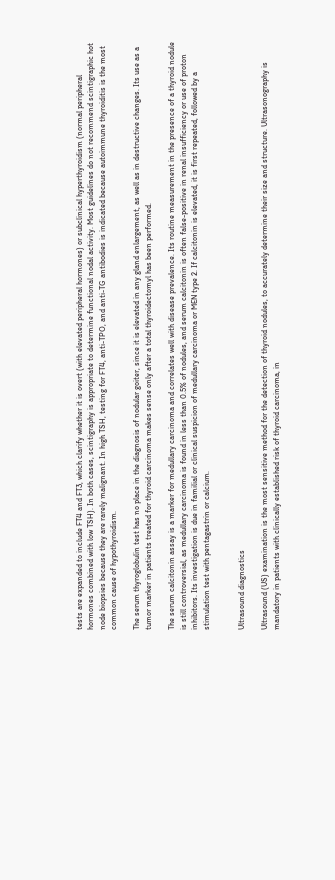tests are expanded to include FT4 and FT3, which clarify whether it is overt (with elevated peripheral hormones) or subclinical hyperthyroidism (normal peripheral hormones combined with low TSH). In both cases, scintigraphy is appropriate to determine functional nodal activity. Most guidelines do not recommend scintigraphic hot node biopsies because they are rarely malignant. In high TSH, testing for FT4, anti-TPO, and anti-TG antibodies is indicated because autoimmune thyroiditis is the most common cause of hypothyroidism.

The serum thyroglobulin test has no place in the diagnosis of nodular goiter, since it is elevated in any gland enlargement, as well as in destructive changes. Its use as a tumor marker in patients treated for thyroid carcinoma makes sense only after a total thyroidectomyl has been performed.

The serum calcitonin assay is a marker for medullary carcinoma and correlates well with disease prevalence. Its routine measurement in the presence of a thyroid nodule is still controversial, as medullary carcinoma is found in less than 0.5% of nodules, and serum calcitonin is often false-positive in renal insufficiency or use of proton inhibitors. Its investigation is due in familial or clinical suspicion of medullary carcinoma or MEN type 2. If calcitonin is elevated, it is first repeated, followed by a stimulation test with pentagastrin or calcium.


Ultrasound diagnostics

Ultrasound (US) examination is the most sensitive method for the detection of thyroid nodules, to accurately determine their size and structure. Ultrasonography is mandatory in patients with clinically established risk of thyroid carcinoma, in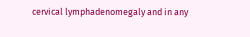cervical lymphadenomegaly and in any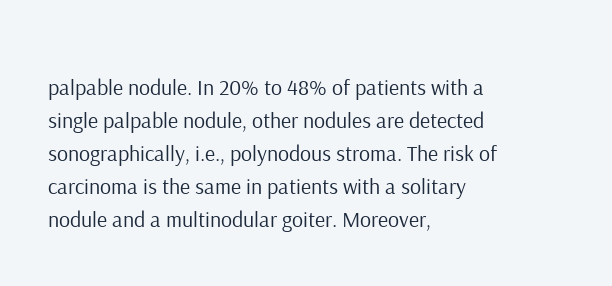palpable nodule. In 20% to 48% of patients with a single palpable nodule, other nodules are detected sonographically, i.e., polynodous stroma. The risk of carcinoma is the same in patients with a solitary nodule and a multinodular goiter. Moreover,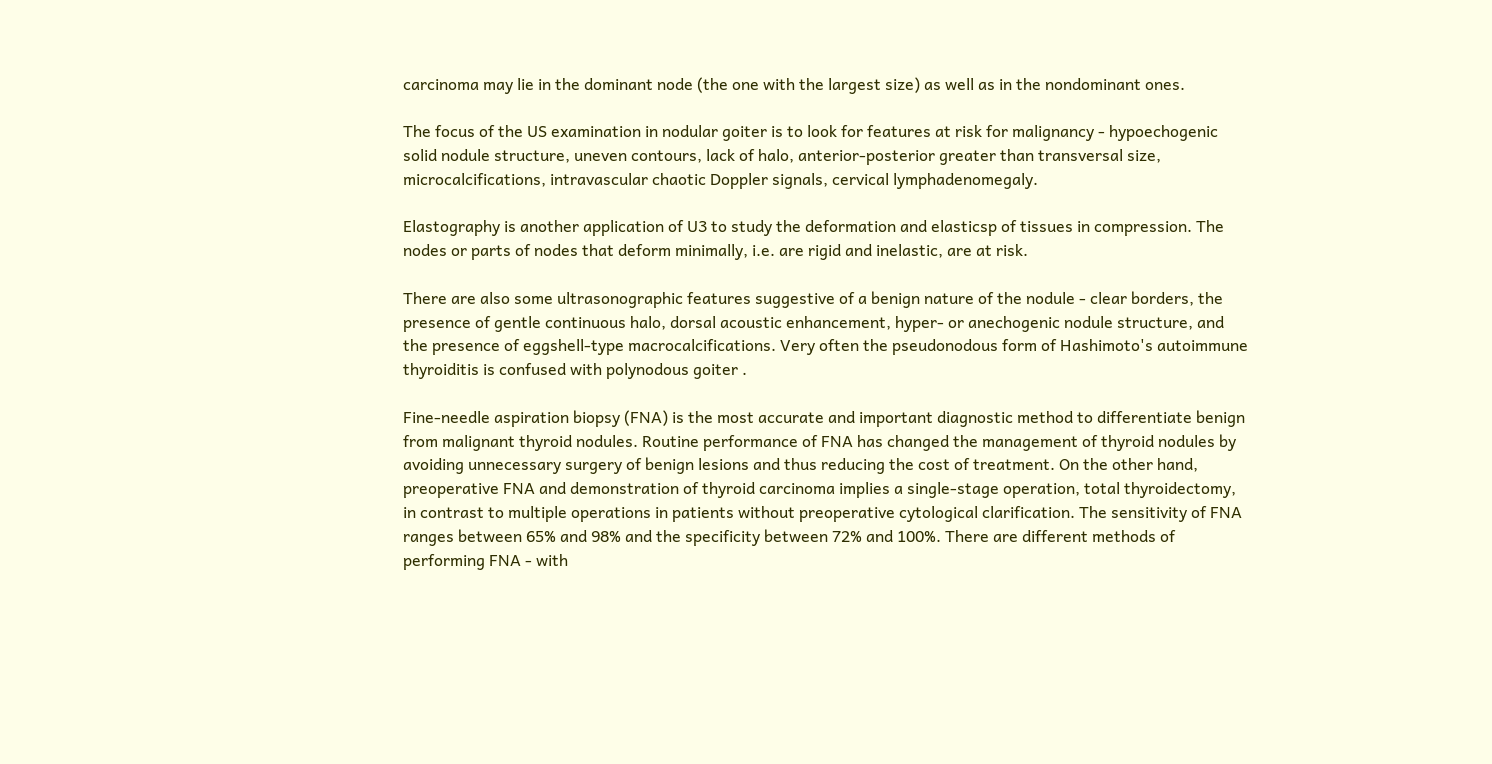carcinoma may lie in the dominant node (the one with the largest size) as well as in the nondominant ones.

The focus of the US examination in nodular goiter is to look for features at risk for malignancy - hypoechogenic solid nodule structure, uneven contours, lack of halo, anterior-posterior greater than transversal size, microcalcifications, intravascular chaotic Doppler signals, cervical lymphadenomegaly.

Elastography is another application of U3 to study the deformation and elasticsp of tissues in compression. The nodes or parts of nodes that deform minimally, i.e. are rigid and inelastic, are at risk.

There are also some ultrasonographic features suggestive of a benign nature of the nodule - clear borders, the presence of gentle continuous halo, dorsal acoustic enhancement, hyper- or anechogenic nodule structure, and the presence of eggshell-type macrocalcifications. Very often the pseudonodous form of Hashimoto's autoimmune thyroiditis is confused with polynodous goiter .

Fine-needle aspiration biopsy (FNA) is the most accurate and important diagnostic method to differentiate benign from malignant thyroid nodules. Routine performance of FNA has changed the management of thyroid nodules by avoiding unnecessary surgery of benign lesions and thus reducing the cost of treatment. On the other hand, preoperative FNA and demonstration of thyroid carcinoma implies a single-stage operation, total thyroidectomy, in contrast to multiple operations in patients without preoperative cytological clarification. The sensitivity of FNA ranges between 65% and 98% and the specificity between 72% and 100%. There are different methods of performing FNA - with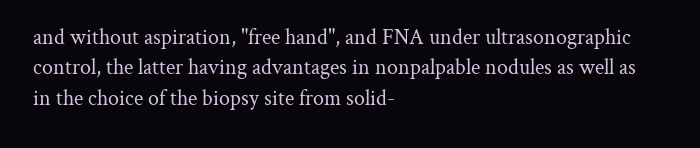and without aspiration, "free hand", and FNA under ultrasonographic control, the latter having advantages in nonpalpable nodules as well as in the choice of the biopsy site from solid-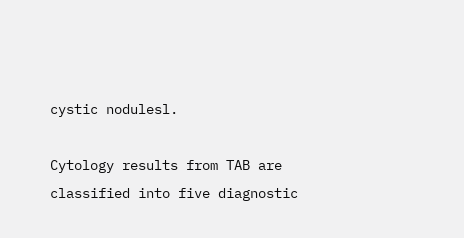cystic nodulesl.

Cytology results from TAB are classified into five diagnostic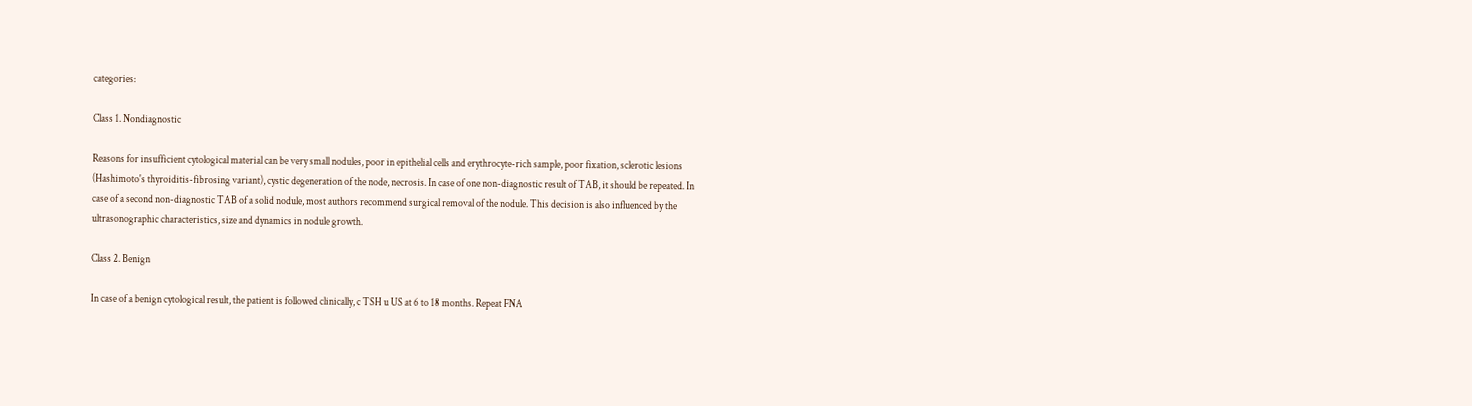categories:

Class 1. Nondiagnostic

Reasons for insufficient cytological material can be very small nodules, poor in epithelial cells and erythrocyte-rich sample, poor fixation, sclerotic lesions (Hashimoto's thyroiditis-fibrosing variant), cystic degeneration of the node, necrosis. In case of one non-diagnostic result of TAB, it should be repeated. In case of a second non-diagnostic TAB of a solid nodule, most authors recommend surgical removal of the nodule. This decision is also influenced by the ultrasonographic characteristics, size and dynamics in nodule growth.

Class 2. Benign

In case of a benign cytological result, the patient is followed clinically, c TSH u US at 6 to 18 months. Repeat FNA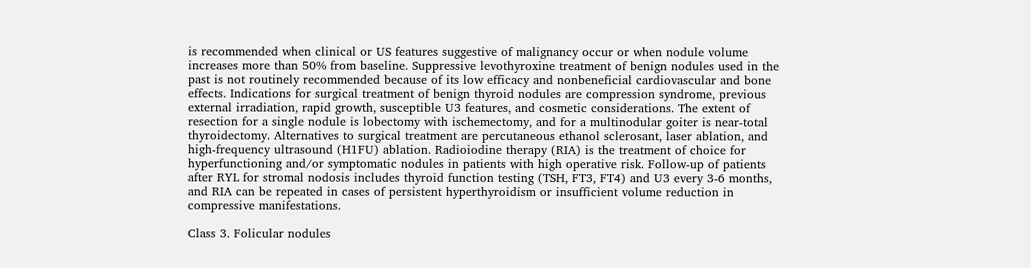is recommended when clinical or US features suggestive of malignancy occur or when nodule volume increases more than 50% from baseline. Suppressive levothyroxine treatment of benign nodules used in the past is not routinely recommended because of its low efficacy and nonbeneficial cardiovascular and bone effects. Indications for surgical treatment of benign thyroid nodules are compression syndrome, previous external irradiation, rapid growth, susceptible U3 features, and cosmetic considerations. The extent of resection for a single nodule is lobectomy with ischemectomy, and for a multinodular goiter is near-total thyroidectomy. Alternatives to surgical treatment are percutaneous ethanol sclerosant, laser ablation, and high-frequency ultrasound (H1FU) ablation. Radioiodine therapy (RIA) is the treatment of choice for hyperfunctioning and/or symptomatic nodules in patients with high operative risk. Follow-up of patients after RYL for stromal nodosis includes thyroid function testing (TSH, FT3, FT4) and U3 every 3-6 months, and RIA can be repeated in cases of persistent hyperthyroidism or insufficient volume reduction in compressive manifestations.

Class 3. Folicular nodules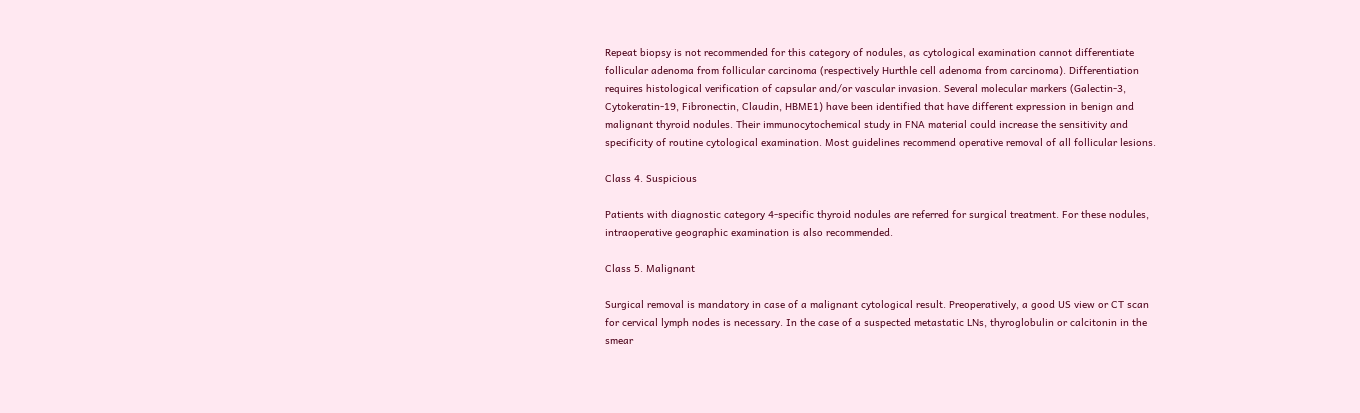Repeat biopsy is not recommended for this category of nodules, as cytological examination cannot differentiate follicular adenoma from follicular carcinoma (respectively Hurthle cell adenoma from carcinoma). Differentiation requires histological verification of capsular and/or vascular invasion. Several molecular markers (Galectin-3, Cytokeratin-19, Fibronectin, Claudin, HBME1) have been identified that have different expression in benign and malignant thyroid nodules. Their immunocytochemical study in FNA material could increase the sensitivity and specificity of routine cytological examination. Most guidelines recommend operative removal of all follicular lesions.

Class 4. Suspicious

Patients with diagnostic category 4-specific thyroid nodules are referred for surgical treatment. For these nodules, intraoperative geographic examination is also recommended.

Class 5. Malignant

Surgical removal is mandatory in case of a malignant cytological result. Preoperatively, a good US view or CT scan for cervical lymph nodes is necessary. In the case of a suspected metastatic LNs, thyroglobulin or calcitonin in the smear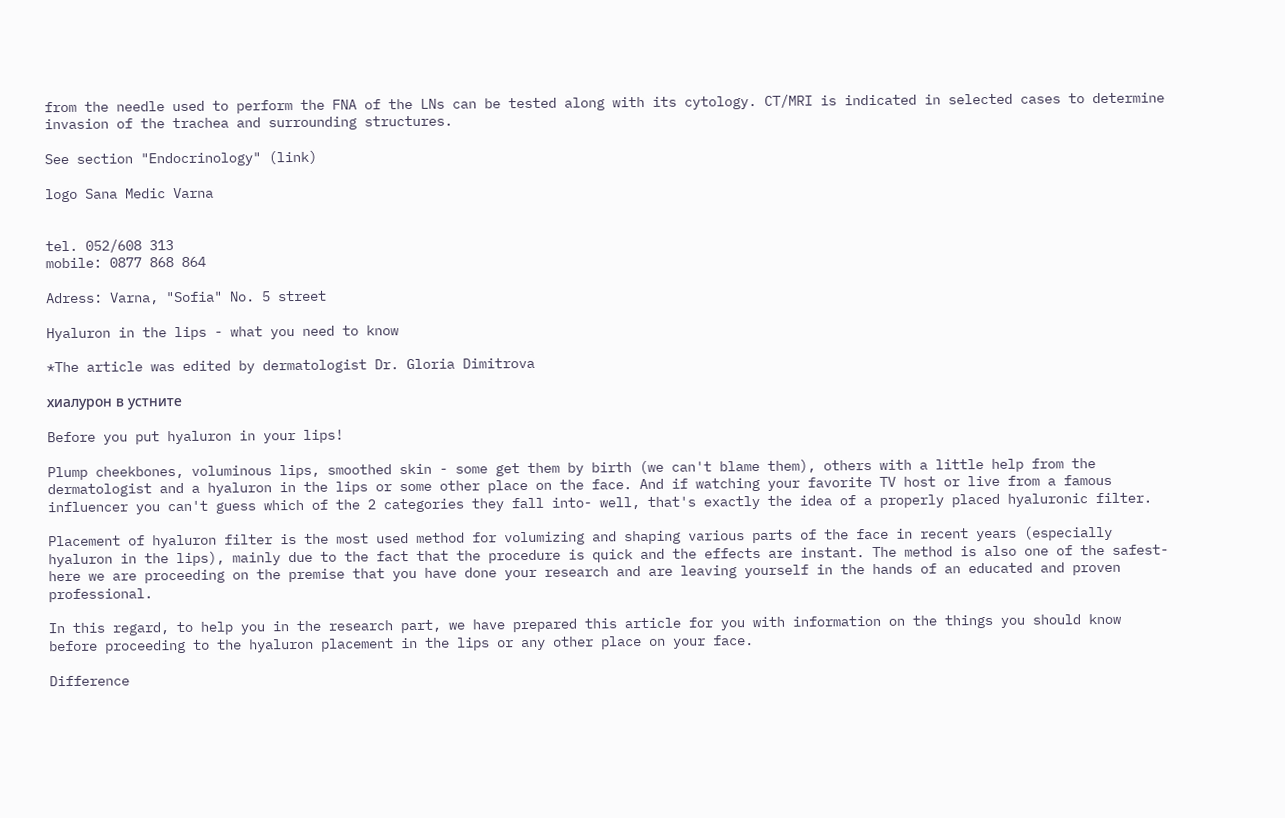from the needle used to perform the FNA of the LNs can be tested along with its cytology. CT/MRI is indicated in selected cases to determine invasion of the trachea and surrounding structures.

See section "Endocrinology" (link)

logo Sana Medic Varna


tel. 052/608 313
mobile: 0877 868 864

Adress: Varna, "Sofia" No. 5 street

Hyaluron in the lips - what you need to know

*The article was edited by dermatologist Dr. Gloria Dimitrova

хиалурон в устните

Before you put hyaluron in your lips!

Plump cheekbones, voluminous lips, smoothed skin - some get them by birth (we can't blame them), others with a little help from the dermatologist and a hyaluron in the lips or some other place on the face. And if watching your favorite TV host or live from a famous influencer you can't guess which of the 2 categories they fall into- well, that's exactly the idea of a properly placed hyaluronic filter.

Placement of hyaluron filter is the most used method for volumizing and shaping various parts of the face in recent years (especially hyaluron in the lips), mainly due to the fact that the procedure is quick and the effects are instant. The method is also one of the safest- here we are proceeding on the premise that you have done your research and are leaving yourself in the hands of an educated and proven professional.

In this regard, to help you in the research part, we have prepared this article for you with information on the things you should know before proceeding to the hyaluron placement in the lips or any other place on your face.

Difference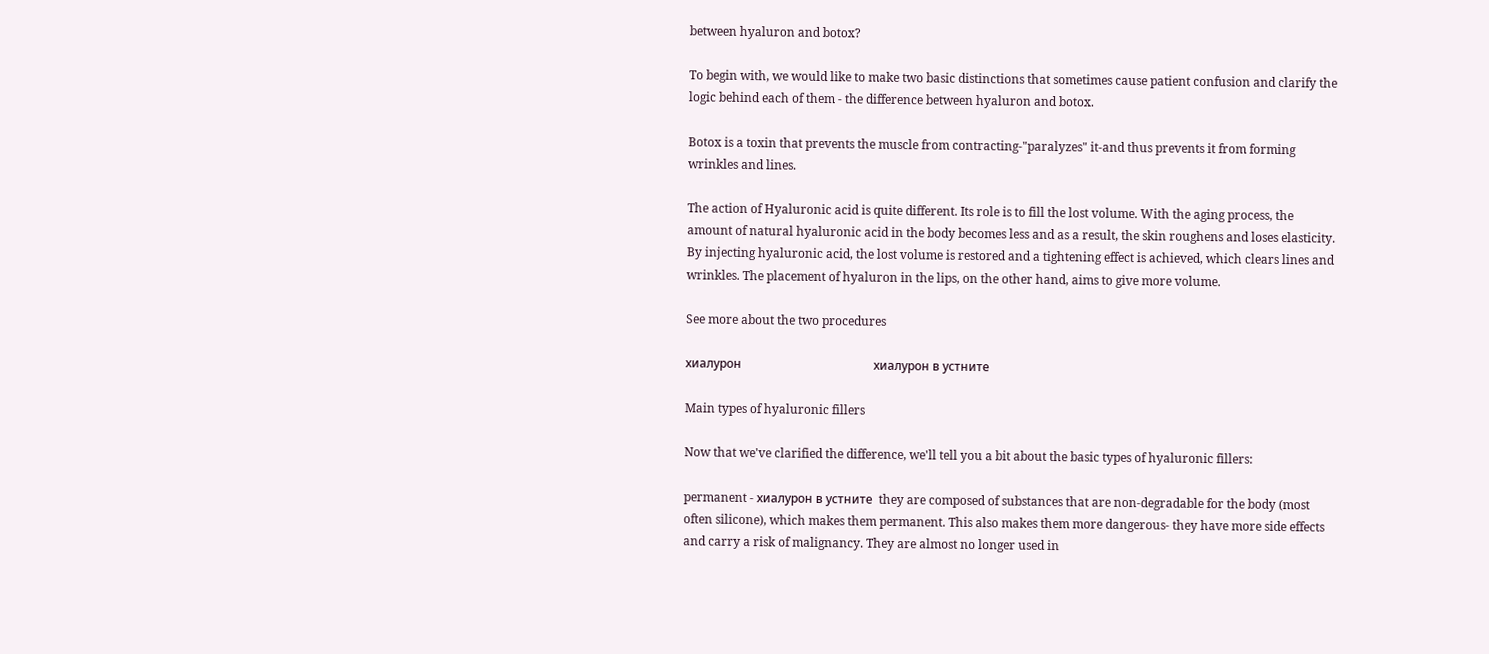between hyaluron and botox?

To begin with, we would like to make two basic distinctions that sometimes cause patient confusion and clarify the logic behind each of them - the difference between hyaluron and botox.

Botox is a toxin that prevents the muscle from contracting-"paralyzes" it-and thus prevents it from forming wrinkles and lines.

The action of Hyaluronic acid is quite different. Its role is to fill the lost volume. With the aging process, the amount of natural hyaluronic acid in the body becomes less and as a result, the skin roughens and loses elasticity. By injecting hyaluronic acid, the lost volume is restored and a tightening effect is achieved, which clears lines and wrinkles. The placement of hyaluron in the lips, on the other hand, aims to give more volume.

See more about the two procedures

хиалурон                                            хиалурон в устните

Main types of hyaluronic fillers

Now that we've clarified the difference, we'll tell you a bit about the basic types of hyaluronic fillers:

permanent - хиалурон в устните  they are composed of substances that are non-degradable for the body (most often silicone), which makes them permanent. This also makes them more dangerous- they have more side effects and carry a risk of malignancy. They are almost no longer used in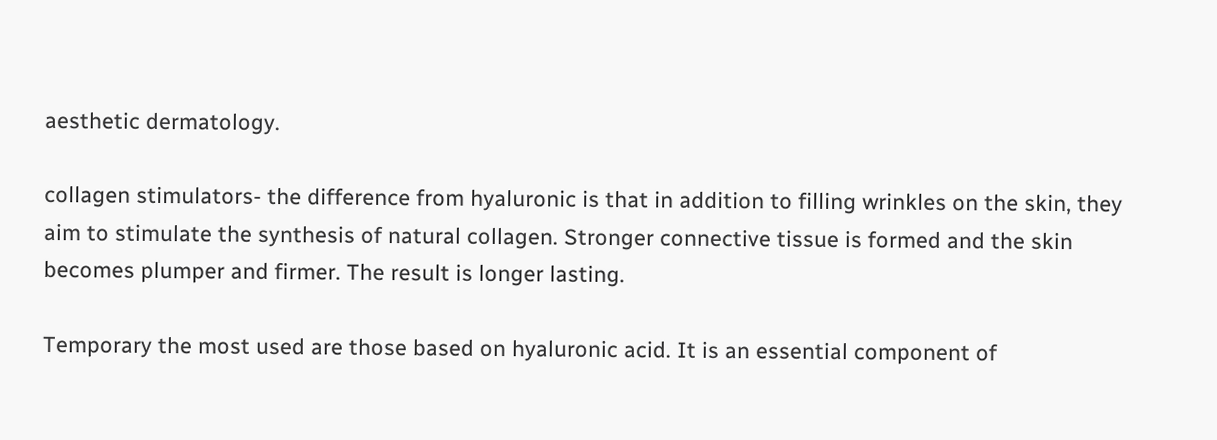aesthetic dermatology.

collagen stimulators- the difference from hyaluronic is that in addition to filling wrinkles on the skin, they aim to stimulate the synthesis of natural collagen. Stronger connective tissue is formed and the skin becomes plumper and firmer. The result is longer lasting.

Temporary the most used are those based on hyaluronic acid. It is an essential component of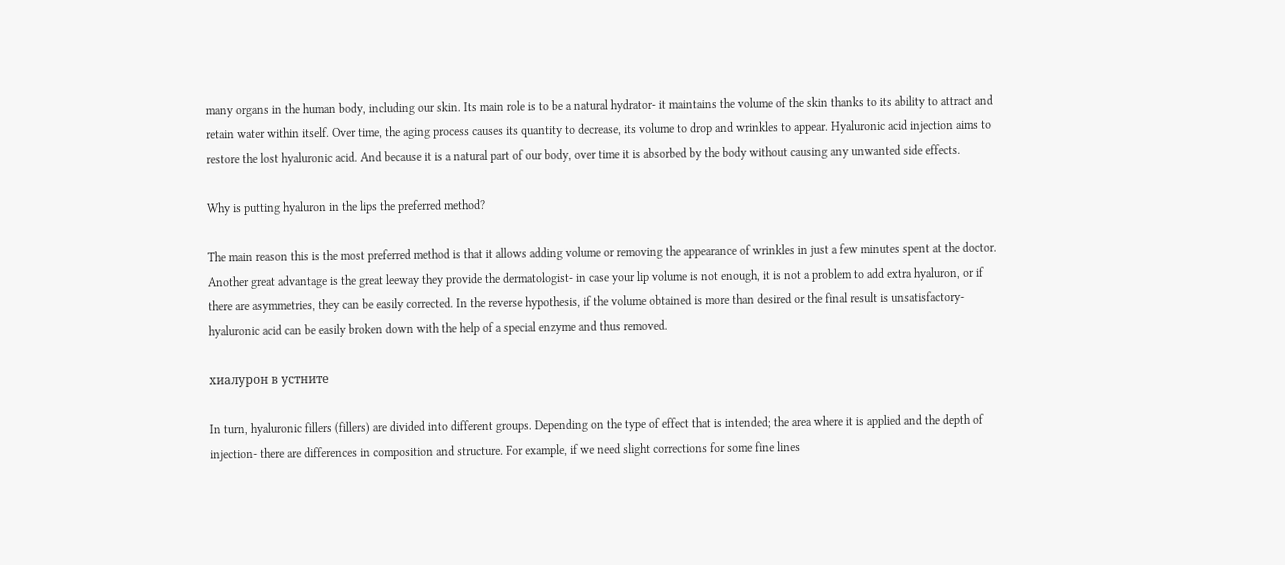many organs in the human body, including our skin. Its main role is to be a natural hydrator- it maintains the volume of the skin thanks to its ability to attract and retain water within itself. Over time, the aging process causes its quantity to decrease, its volume to drop and wrinkles to appear. Hyaluronic acid injection aims to restore the lost hyaluronic acid. And because it is a natural part of our body, over time it is absorbed by the body without causing any unwanted side effects.

Why is putting hyaluron in the lips the preferred method?

The main reason this is the most preferred method is that it allows adding volume or removing the appearance of wrinkles in just a few minutes spent at the doctor. Another great advantage is the great leeway they provide the dermatologist- in case your lip volume is not enough, it is not a problem to add extra hyaluron, or if there are asymmetries, they can be easily corrected. In the reverse hypothesis, if the volume obtained is more than desired or the final result is unsatisfactory- hyaluronic acid can be easily broken down with the help of a special enzyme and thus removed.

хиалурон в устните

In turn, hyaluronic fillers (fillers) are divided into different groups. Depending on the type of effect that is intended; the area where it is applied and the depth of injection- there are differences in composition and structure. For example, if we need slight corrections for some fine lines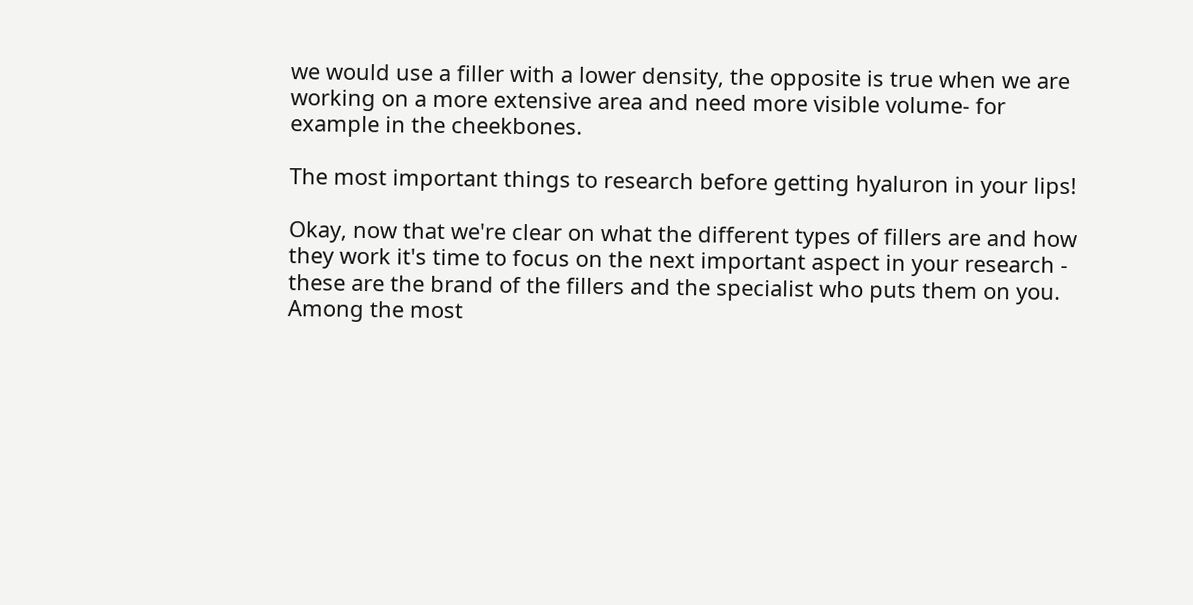we would use a filler with a lower density, the opposite is true when we are working on a more extensive area and need more visible volume- for example in the cheekbones.

The most important things to research before getting hyaluron in your lips!

Okay, now that we're clear on what the different types of fillers are and how they work it's time to focus on the next important aspect in your research - these are the brand of the fillers and the specialist who puts them on you. Among the most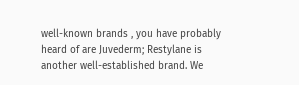well-known brands , you have probably heard of are Juvederm; Restylane is another well-established brand. We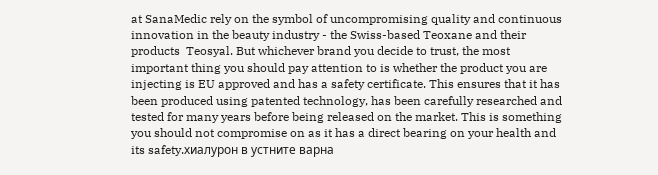at SanaMedic rely on the symbol of uncompromising quality and continuous innovation in the beauty industry - the Swiss-based Teoxane and their products  Teosyal. But whichever brand you decide to trust, the most important thing you should pay attention to is whether the product you are injecting is EU approved and has a safety certificate. This ensures that it has been produced using patented technology, has been carefully researched and tested for many years before being released on the market. This is something you should not compromise on as it has a direct bearing on your health and its safety.хиалурон в устните варна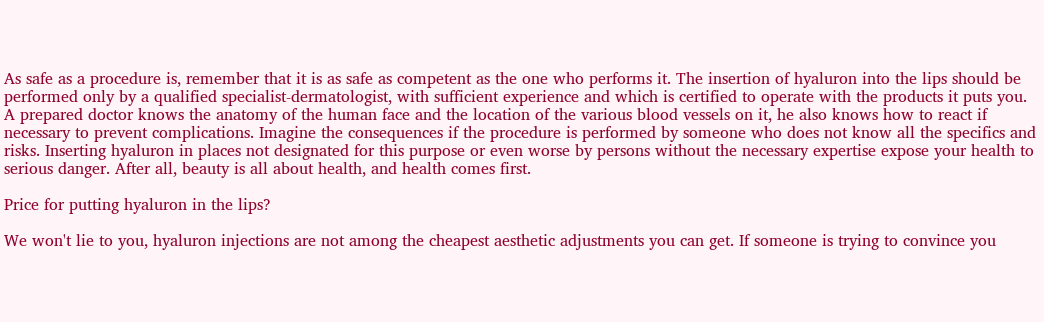As safe as a procedure is, remember that it is as safe as competent as the one who performs it. The insertion of hyaluron into the lips should be performed only by a qualified specialist-dermatologist, with sufficient experience and which is certified to operate with the products it puts you. A prepared doctor knows the anatomy of the human face and the location of the various blood vessels on it, he also knows how to react if necessary to prevent complications. Imagine the consequences if the procedure is performed by someone who does not know all the specifics and risks. Inserting hyaluron in places not designated for this purpose or even worse by persons without the necessary expertise expose your health to serious danger. After all, beauty is all about health, and health comes first.

Price for putting hyaluron in the lips?

We won't lie to you, hyaluron injections are not among the cheapest aesthetic adjustments you can get. If someone is trying to convince you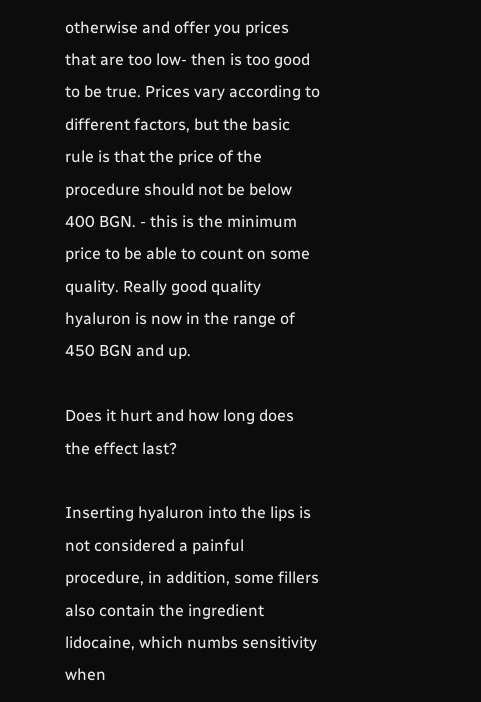otherwise and offer you prices that are too low- then is too good to be true. Prices vary according to different factors, but the basic rule is that the price of the procedure should not be below 400 BGN. - this is the minimum price to be able to count on some quality. Really good quality hyaluron is now in the range of 450 BGN and up.

Does it hurt and how long does the effect last?

Inserting hyaluron into the lips is not considered a painful procedure, in addition, some fillers also contain the ingredient lidocaine, which numbs sensitivity when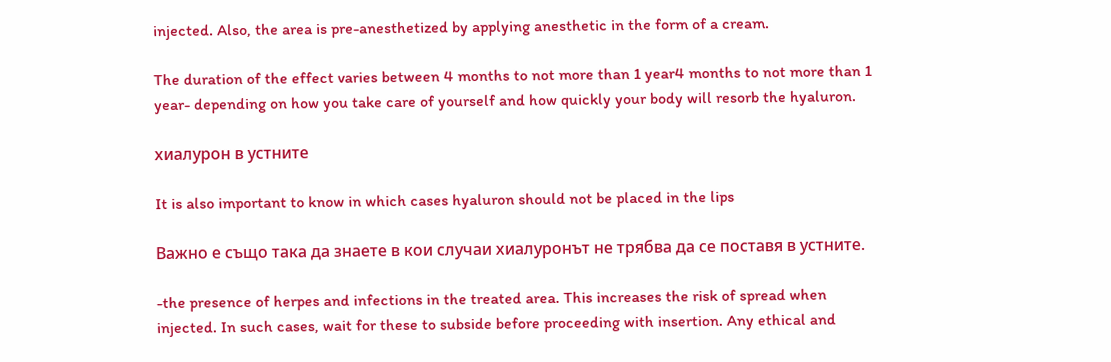injected. Also, the area is pre-anesthetized by applying anesthetic in the form of a cream.

The duration of the effect varies between 4 months to not more than 1 year4 months to not more than 1 year- depending on how you take care of yourself and how quickly your body will resorb the hyaluron.

хиалурон в устните

It is also important to know in which cases hyaluron should not be placed in the lips

Важно е също така да знаете в кои случаи хиалуронът не трябва да се поставя в устните.

-the presence of herpes and infections in the treated area. This increases the risk of spread when injected. In such cases, wait for these to subside before proceeding with insertion. Any ethical and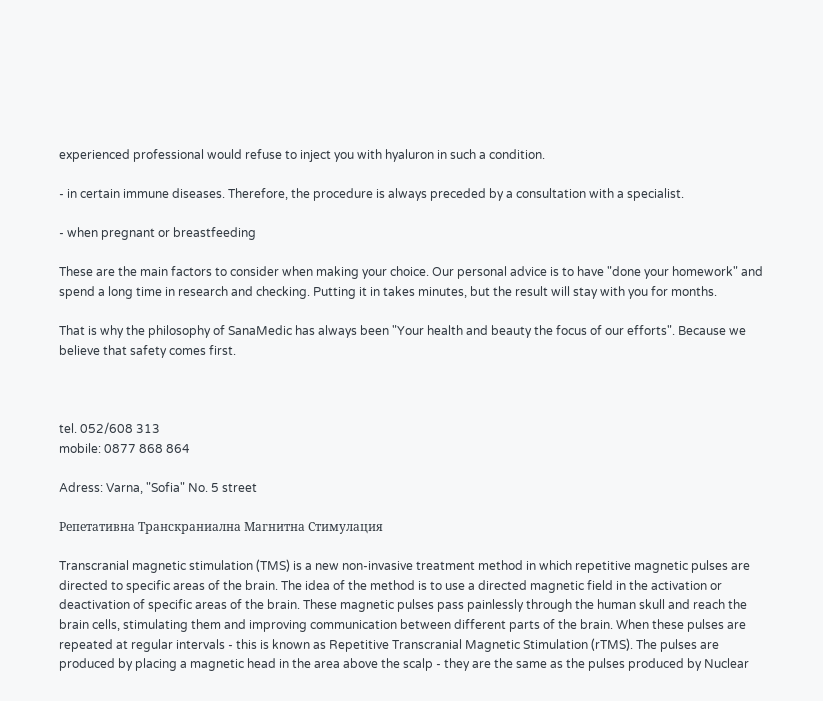experienced professional would refuse to inject you with hyaluron in such a condition.

- in certain immune diseases. Therefore, the procedure is always preceded by a consultation with a specialist.

- when pregnant or breastfeeding

These are the main factors to consider when making your choice. Our personal advice is to have "done your homework" and spend a long time in research and checking. Putting it in takes minutes, but the result will stay with you for months.

That is why the philosophy of SanaMedic has always been "Your health and beauty the focus of our efforts". Because we believe that safety comes first.



tel. 052/608 313
mobile: 0877 868 864

Adress: Varna, "Sofia" No. 5 street

Репетативна Транскраниална Магнитна Стимулация

Transcranial magnetic stimulation (TMS) is a new non-invasive treatment method in which repetitive magnetic pulses are directed to specific areas of the brain. The idea of the method is to use a directed magnetic field in the activation or deactivation of specific areas of the brain. These magnetic pulses pass painlessly through the human skull and reach the brain cells, stimulating them and improving communication between different parts of the brain. When these pulses are repeated at regular intervals - this is known as Repetitive Transcranial Magnetic Stimulation (rTMS). The pulses are produced by placing a magnetic head in the area above the scalp - they are the same as the pulses produced by Nuclear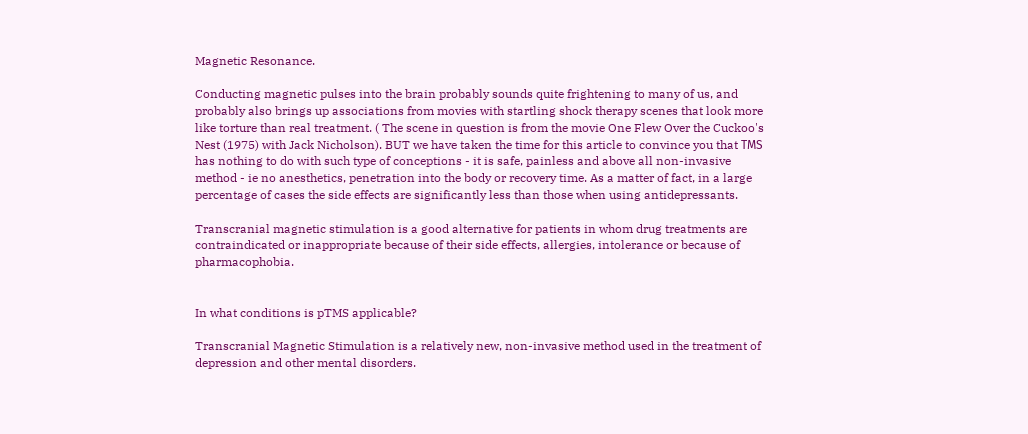Magnetic Resonance.

Conducting magnetic pulses into the brain probably sounds quite frightening to many of us, and probably also brings up associations from movies with startling shock therapy scenes that look more like torture than real treatment. ( The scene in question is from the movie One Flew Over the Cuckoo's Nest (1975) with Jack Nicholson). BUT we have taken the time for this article to convince you that ТМS has nothing to do with such type of conceptions - it is safe, painless and above all non-invasive method - ie no anesthetics, penetration into the body or recovery time. As a matter of fact, in a large percentage of cases the side effects are significantly less than those when using antidepressants.

Transcranial magnetic stimulation is a good alternative for patients in whom drug treatments are contraindicated or inappropriate because of their side effects, allergies, intolerance or because of pharmacophobia.


In what conditions is pTMS applicable?

Transcranial Magnetic Stimulation is a relatively new, non-invasive method used in the treatment of depression and other mental disorders.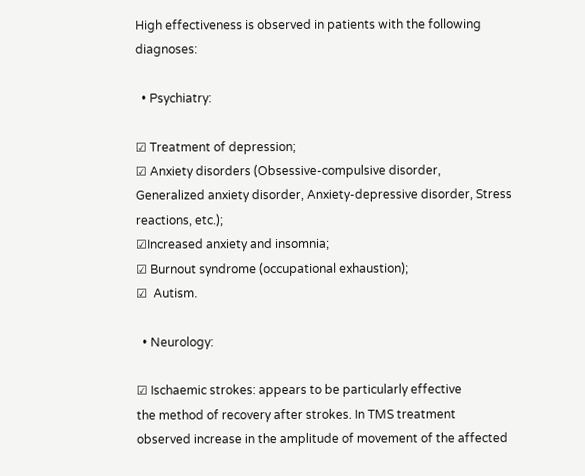High effectiveness is observed in patients with the following diagnoses:

  • Psychiatry:

☑ Treatment of depression;
☑ Anxiety disorders (Obsessive-compulsive disorder, Generalized anxiety disorder, Anxiety-depressive disorder, Stress reactions, etc.);
☑Increased anxiety and insomnia;
☑ Burnout syndrome (occupational exhaustion);
☑  Autism.

  • Neurology:

☑ Ischaemic strokes: appears to be particularly effective
the method of recovery after strokes. In TMS treatment
observed increase in the amplitude of movement of the affected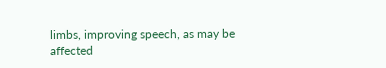limbs, improving speech, as may be affected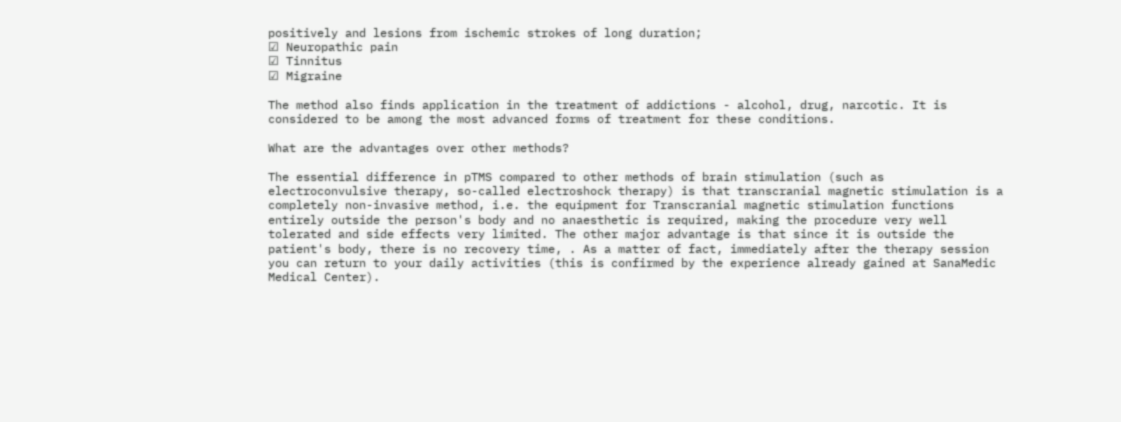positively and lesions from ischemic strokes of long duration;
☑ Neuropathic pain
☑ Tinnitus
☑ Migraine

The method also finds application in the treatment of addictions - alcohol, drug, narcotic. It is considered to be among the most advanced forms of treatment for these conditions.

What are the advantages over other methods?

The essential difference in pTMS compared to other methods of brain stimulation (such as electroconvulsive therapy, so-called electroshock therapy) is that transcranial magnetic stimulation is a completely non-invasive method, i.e. the equipment for Transcranial magnetic stimulation functions entirely outside the person's body and no anaesthetic is required, making the procedure very well tolerated and side effects very limited. The other major advantage is that since it is outside the patient's body, there is no recovery time, . As a matter of fact, immediately after the therapy session you can return to your daily activities (this is confirmed by the experience already gained at SanaMedic Medical Center).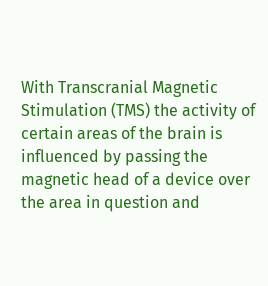With Transcranial Magnetic Stimulation (TMS) the activity of certain areas of the brain is influenced by passing the magnetic head of a device over the area in question and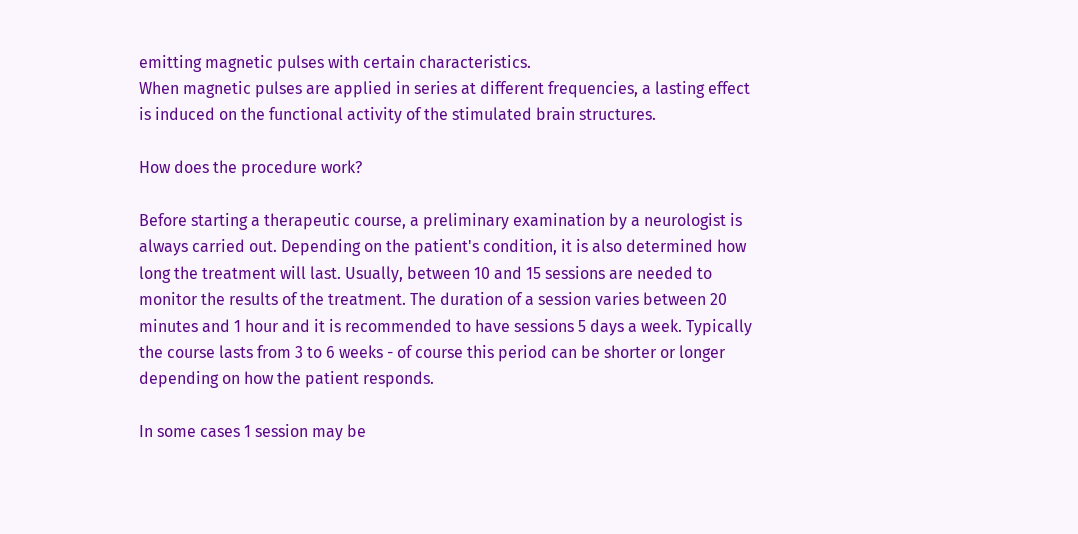emitting magnetic pulses with certain characteristics.
When magnetic pulses are applied in series at different frequencies, a lasting effect is induced on the functional activity of the stimulated brain structures.

How does the procedure work?

Before starting a therapeutic course, a preliminary examination by a neurologist is always carried out. Depending on the patient's condition, it is also determined how long the treatment will last. Usually, between 10 and 15 sessions are needed to monitor the results of the treatment. The duration of a session varies between 20 minutes and 1 hour and it is recommended to have sessions 5 days a week. Typically the course lasts from 3 to 6 weeks - of course this period can be shorter or longer depending on how the patient responds.

In some cases 1 session may be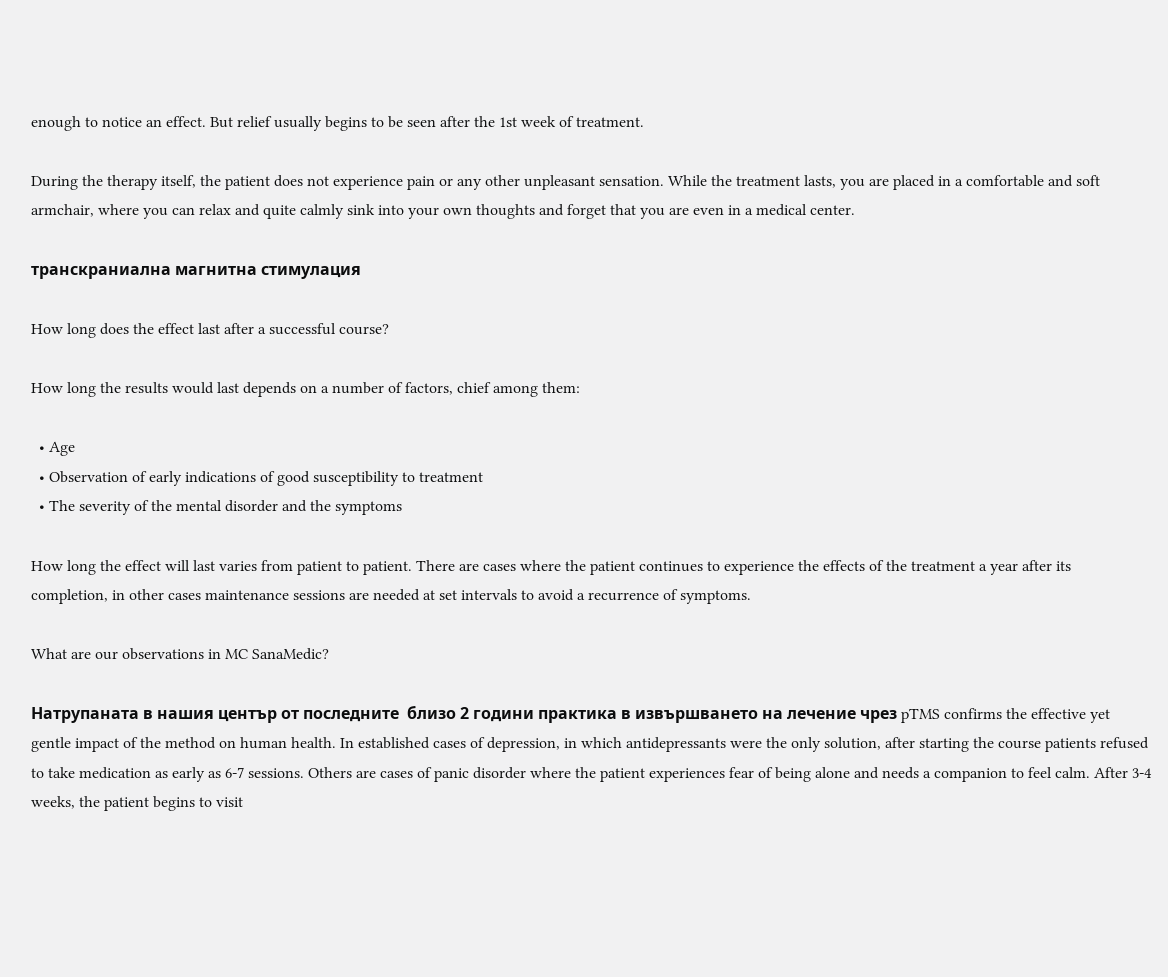enough to notice an effect. But relief usually begins to be seen after the 1st week of treatment.

During the therapy itself, the patient does not experience pain or any other unpleasant sensation. While the treatment lasts, you are placed in a comfortable and soft armchair, where you can relax and quite calmly sink into your own thoughts and forget that you are even in a medical center.

транскраниална магнитна стимулация

How long does the effect last after a successful course?

How long the results would last depends on a number of factors, chief among them:

  • Age
  • Observation of early indications of good susceptibility to treatment
  • The severity of the mental disorder and the symptoms

How long the effect will last varies from patient to patient. There are cases where the patient continues to experience the effects of the treatment a year after its completion, in other cases maintenance sessions are needed at set intervals to avoid a recurrence of symptoms.

What are our observations in MC SanaMedic?

Натрупаната в нашия център от последните  близо 2 години практика в извършването на лечение чрез pTMS confirms the effective yet gentle impact of the method on human health. In established cases of depression, in which antidepressants were the only solution, after starting the course patients refused to take medication as early as 6-7 sessions. Others are cases of panic disorder where the patient experiences fear of being alone and needs a companion to feel calm. After 3-4 weeks, the patient begins to visit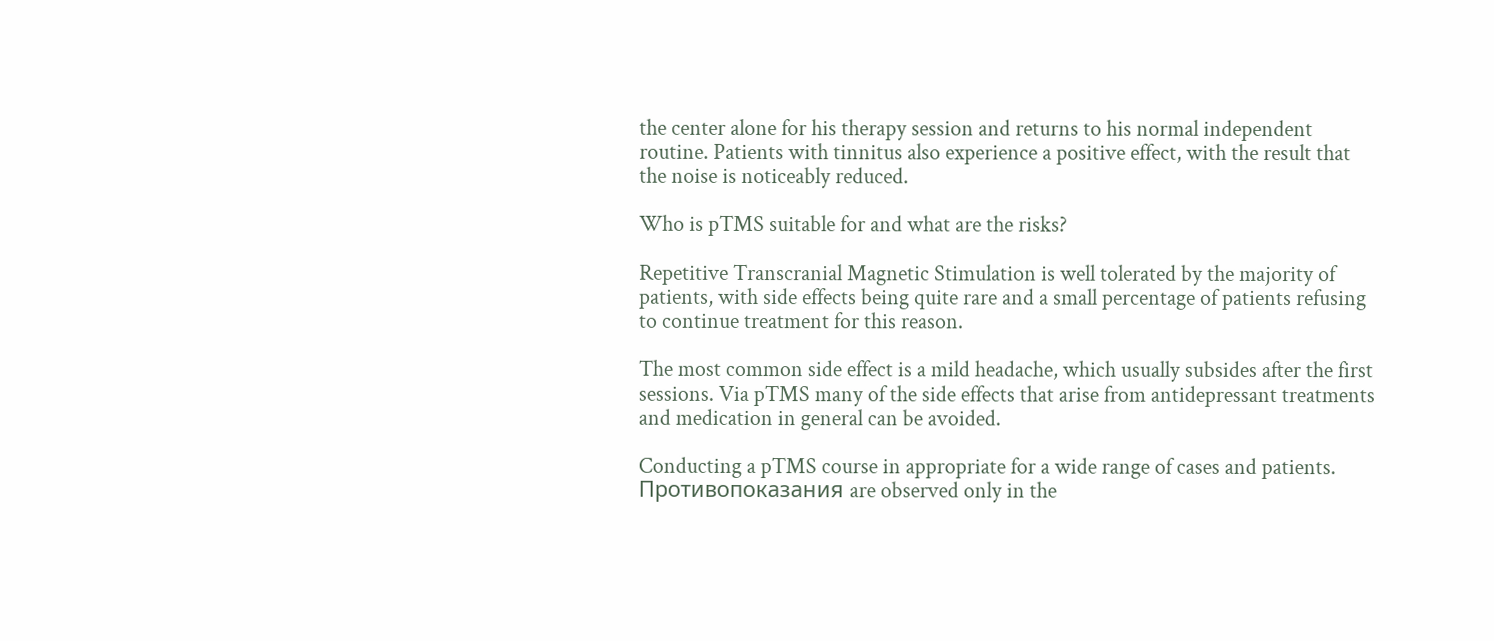the center alone for his therapy session and returns to his normal independent routine. Patients with tinnitus also experience a positive effect, with the result that the noise is noticeably reduced.

Who is pTMS suitable for and what are the risks?

Repetitive Transcranial Magnetic Stimulation is well tolerated by the majority of patients, with side effects being quite rare and a small percentage of patients refusing to continue treatment for this reason.

The most common side effect is a mild headache, which usually subsides after the first sessions. Via pTMS many of the side effects that arise from antidepressant treatments and medication in general can be avoided.

Conducting a pTMS course in appropriate for a wide range of cases and patients. Противопоказания are observed only in the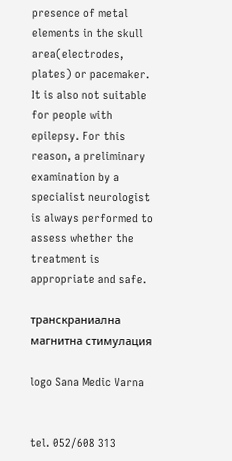presence of metal elements in the skull area(electrodes, plates) or pacemaker. It is also not suitable for people with epilepsy. For this reason, a preliminary examination by a specialist neurologist is always performed to assess whether the treatment is appropriate and safe.

транскраниална магнитна стимулация

logo Sana Medic Varna


tel. 052/608 313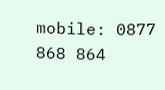mobile: 0877 868 864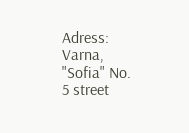Adress: Varna, "Sofia" No. 5 street